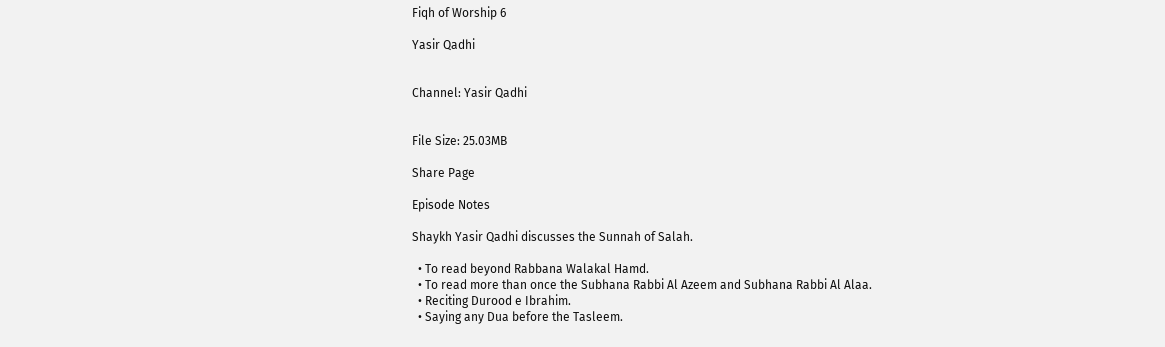Fiqh of Worship 6

Yasir Qadhi


Channel: Yasir Qadhi


File Size: 25.03MB

Share Page

Episode Notes

Shaykh Yasir Qadhi discusses the Sunnah of Salah.

  • To read beyond Rabbana Walakal Hamd.
  • To read more than once the Subhana Rabbi Al Azeem and Subhana Rabbi Al Alaa.
  • Reciting Durood e Ibrahim.
  • Saying any Dua before the Tasleem.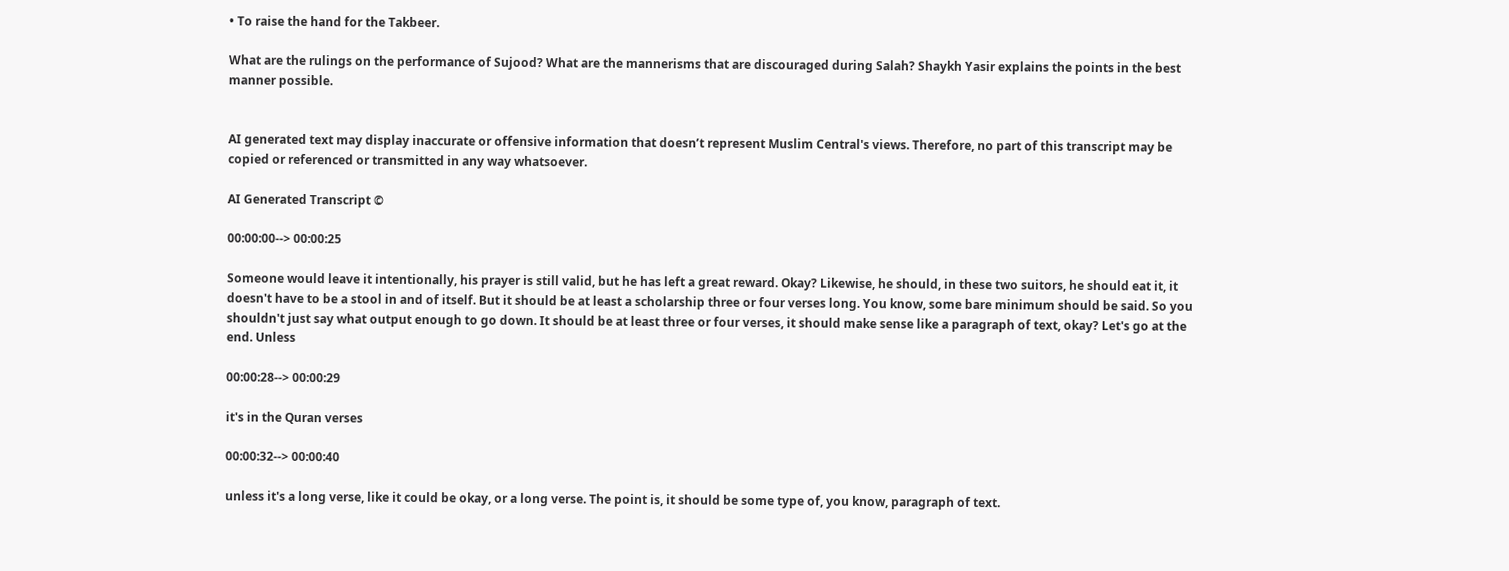• To raise the hand for the Takbeer.

What are the rulings on the performance of Sujood? What are the mannerisms that are discouraged during Salah? Shaykh Yasir explains the points in the best manner possible.


AI generated text may display inaccurate or offensive information that doesn’t represent Muslim Central's views. Therefore, no part of this transcript may be copied or referenced or transmitted in any way whatsoever.

AI Generated Transcript ©

00:00:00--> 00:00:25

Someone would leave it intentionally, his prayer is still valid, but he has left a great reward. Okay? Likewise, he should, in these two suitors, he should eat it, it doesn't have to be a stool in and of itself. But it should be at least a scholarship three or four verses long. You know, some bare minimum should be said. So you shouldn't just say what output enough to go down. It should be at least three or four verses, it should make sense like a paragraph of text, okay? Let's go at the end. Unless

00:00:28--> 00:00:29

it's in the Quran verses

00:00:32--> 00:00:40

unless it's a long verse, like it could be okay, or a long verse. The point is, it should be some type of, you know, paragraph of text.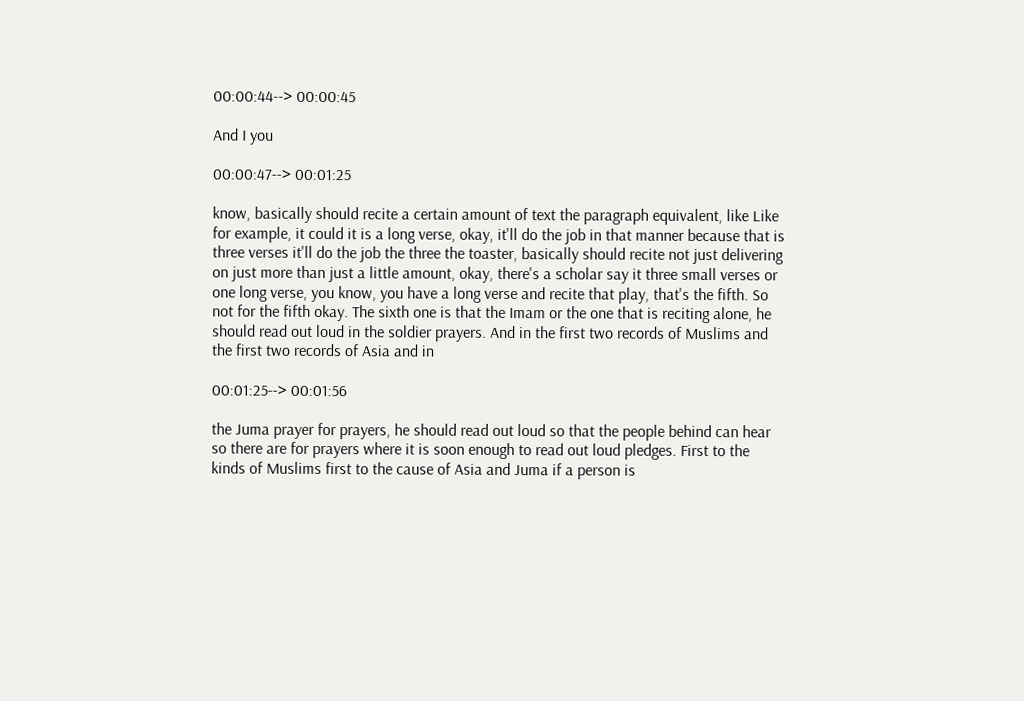00:00:44--> 00:00:45

And I you

00:00:47--> 00:01:25

know, basically should recite a certain amount of text the paragraph equivalent, like Like for example, it could it is a long verse, okay, it'll do the job in that manner because that is three verses it'll do the job the three the toaster, basically should recite not just delivering on just more than just a little amount, okay, there's a scholar say it three small verses or one long verse, you know, you have a long verse and recite that play, that's the fifth. So not for the fifth okay. The sixth one is that the Imam or the one that is reciting alone, he should read out loud in the soldier prayers. And in the first two records of Muslims and the first two records of Asia and in

00:01:25--> 00:01:56

the Juma prayer for prayers, he should read out loud so that the people behind can hear so there are for prayers where it is soon enough to read out loud pledges. First to the kinds of Muslims first to the cause of Asia and Juma if a person is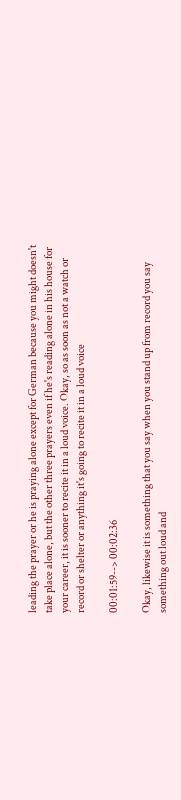leading the prayer or he is praying alone except for German because you might doesn't take place alone, but the other three prayers even if he's reading alone in his house for your career, it is sooner to recite it in a loud voice. Okay, so as soon as not a watch or record or shelter or anything it's going to recite it in a loud voice

00:01:59--> 00:02:36

Okay, likewise it is something that you say when you stand up from record you say something out loud and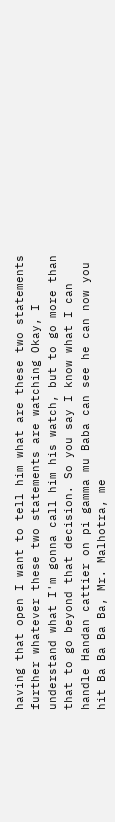having that open I want to tell him what are these two statements further whatever these two statements are watching Okay, I understand what I'm gonna call him his watch, but to go more than that to go beyond that decision. So you say I know what I can handle Handan cattier on pi gamma mu Baba can see he can now you hit Ba Ba Ba Ba, Mr. Malhotra, me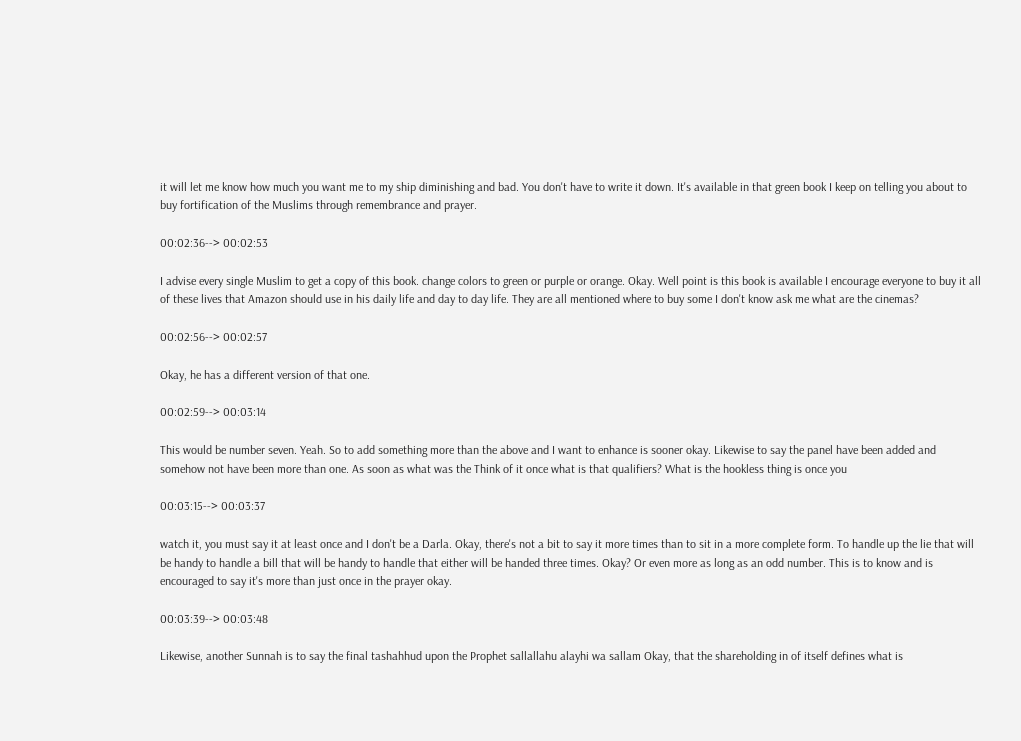it will let me know how much you want me to my ship diminishing and bad. You don't have to write it down. It's available in that green book I keep on telling you about to buy fortification of the Muslims through remembrance and prayer.

00:02:36--> 00:02:53

I advise every single Muslim to get a copy of this book. change colors to green or purple or orange. Okay. Well point is this book is available I encourage everyone to buy it all of these lives that Amazon should use in his daily life and day to day life. They are all mentioned where to buy some I don't know ask me what are the cinemas?

00:02:56--> 00:02:57

Okay, he has a different version of that one.

00:02:59--> 00:03:14

This would be number seven. Yeah. So to add something more than the above and I want to enhance is sooner okay. Likewise to say the panel have been added and somehow not have been more than one. As soon as what was the Think of it once what is that qualifiers? What is the hookless thing is once you

00:03:15--> 00:03:37

watch it, you must say it at least once and I don't be a Darla. Okay, there's not a bit to say it more times than to sit in a more complete form. To handle up the lie that will be handy to handle a bill that will be handy to handle that either will be handed three times. Okay? Or even more as long as an odd number. This is to know and is encouraged to say it's more than just once in the prayer okay.

00:03:39--> 00:03:48

Likewise, another Sunnah is to say the final tashahhud upon the Prophet sallallahu alayhi wa sallam Okay, that the shareholding in of itself defines what is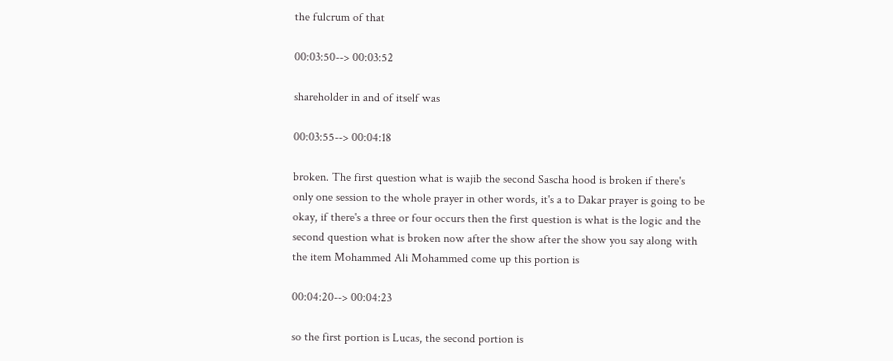the fulcrum of that

00:03:50--> 00:03:52

shareholder in and of itself was

00:03:55--> 00:04:18

broken. The first question what is wajib the second Sascha hood is broken if there's only one session to the whole prayer in other words, it's a to Dakar prayer is going to be okay, if there's a three or four occurs then the first question is what is the logic and the second question what is broken now after the show after the show you say along with the item Mohammed Ali Mohammed come up this portion is

00:04:20--> 00:04:23

so the first portion is Lucas, the second portion is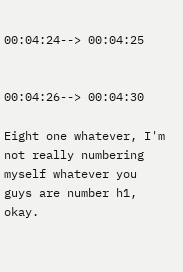00:04:24--> 00:04:25


00:04:26--> 00:04:30

Eight one whatever, I'm not really numbering myself whatever you guys are number h1, okay.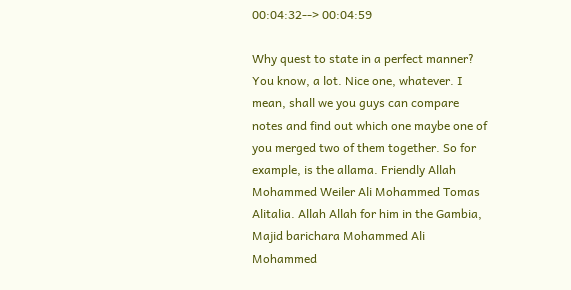00:04:32--> 00:04:59

Why quest to state in a perfect manner? You know, a lot. Nice one, whatever. I mean, shall we you guys can compare notes and find out which one maybe one of you merged two of them together. So for example, is the allama. Friendly Allah Mohammed Weiler Ali Mohammed Tomas Alitalia. Allah Allah for him in the Gambia, Majid barichara Mohammed Ali Mohammed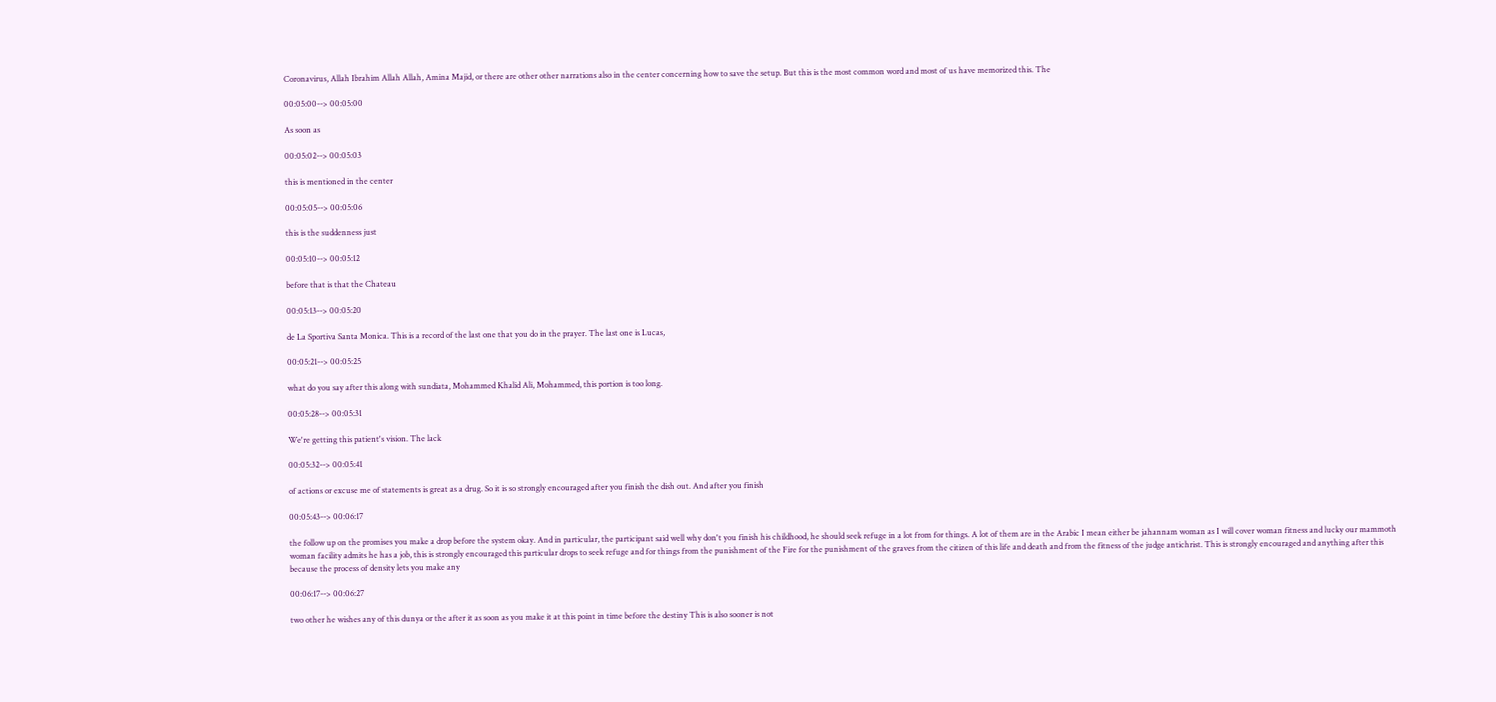Coronavirus, Allah Ibrahim Allah Allah, Amina Majid, or there are other other narrations also in the center concerning how to save the setup. But this is the most common word and most of us have memorized this. The

00:05:00--> 00:05:00

As soon as

00:05:02--> 00:05:03

this is mentioned in the center

00:05:05--> 00:05:06

this is the suddenness just

00:05:10--> 00:05:12

before that is that the Chateau

00:05:13--> 00:05:20

de La Sportiva Santa Monica. This is a record of the last one that you do in the prayer. The last one is Lucas,

00:05:21--> 00:05:25

what do you say after this along with sundiata, Mohammed Khalid Ali, Mohammed, this portion is too long.

00:05:28--> 00:05:31

We're getting this patient's vision. The lack

00:05:32--> 00:05:41

of actions or excuse me of statements is great as a drug. So it is so strongly encouraged after you finish the dish out. And after you finish

00:05:43--> 00:06:17

the follow up on the promises you make a drop before the system okay. And in particular, the participant said well why don't you finish his childhood, he should seek refuge in a lot from for things. A lot of them are in the Arabic I mean either be jahannam woman as I will cover woman fitness and lucky our mammoth woman facility admits he has a job, this is strongly encouraged this particular drops to seek refuge and for things from the punishment of the Fire for the punishment of the graves from the citizen of this life and death and from the fitness of the judge antichrist. This is strongly encouraged and anything after this because the process of density lets you make any

00:06:17--> 00:06:27

two other he wishes any of this dunya or the after it as soon as you make it at this point in time before the destiny This is also sooner is not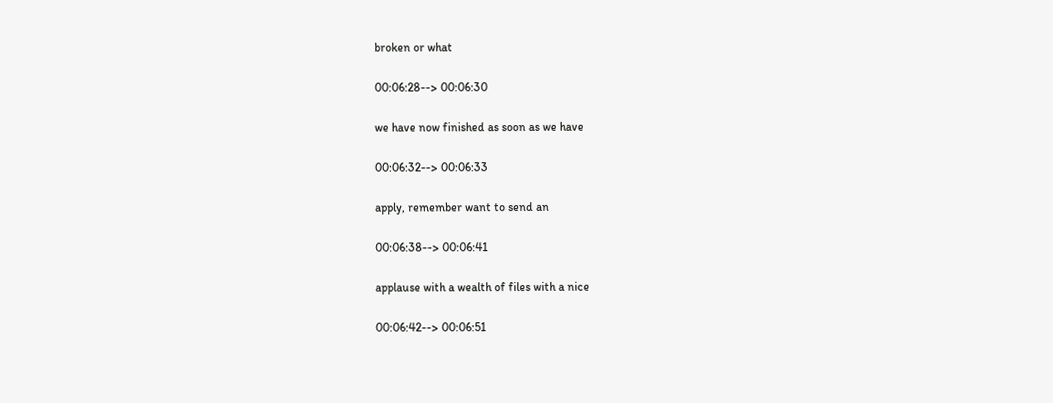broken or what

00:06:28--> 00:06:30

we have now finished as soon as we have

00:06:32--> 00:06:33

apply, remember want to send an

00:06:38--> 00:06:41

applause with a wealth of files with a nice

00:06:42--> 00:06:51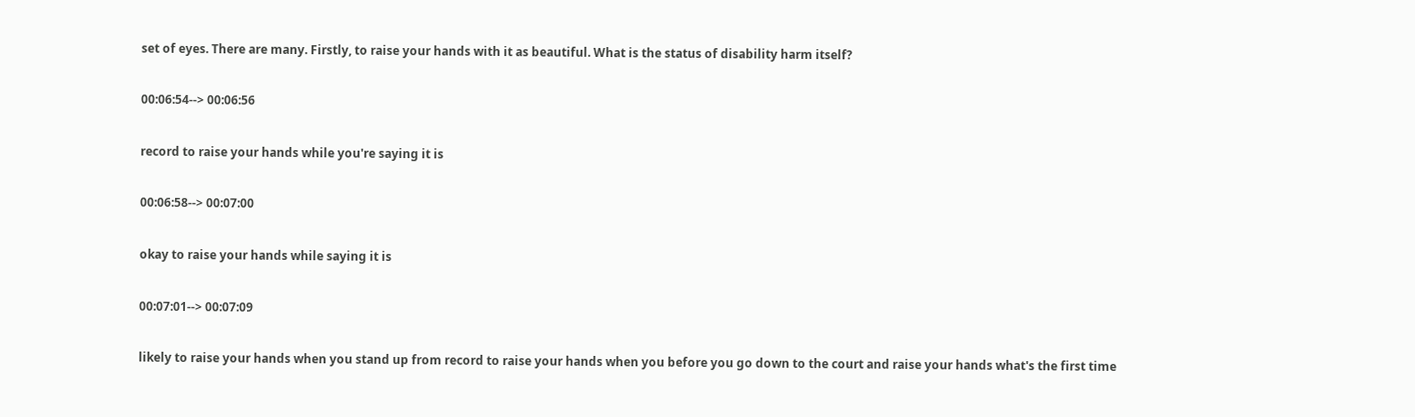set of eyes. There are many. Firstly, to raise your hands with it as beautiful. What is the status of disability harm itself?

00:06:54--> 00:06:56

record to raise your hands while you're saying it is

00:06:58--> 00:07:00

okay to raise your hands while saying it is

00:07:01--> 00:07:09

likely to raise your hands when you stand up from record to raise your hands when you before you go down to the court and raise your hands what's the first time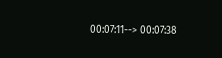00:07:11--> 00:07:38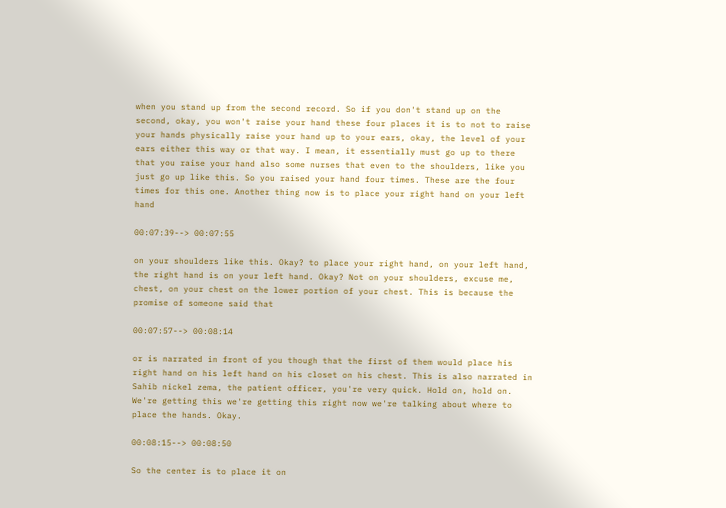when you stand up from the second record. So if you don't stand up on the second, okay, you won't raise your hand these four places it is to not to raise your hands physically raise your hand up to your ears, okay, the level of your ears either this way or that way. I mean, it essentially must go up to there that you raise your hand also some nurses that even to the shoulders, like you just go up like this. So you raised your hand four times. These are the four times for this one. Another thing now is to place your right hand on your left hand

00:07:39--> 00:07:55

on your shoulders like this. Okay? to place your right hand, on your left hand, the right hand is on your left hand. Okay? Not on your shoulders, excuse me, chest, on your chest on the lower portion of your chest. This is because the promise of someone said that

00:07:57--> 00:08:14

or is narrated in front of you though that the first of them would place his right hand on his left hand on his closet on his chest. This is also narrated in Sahib nickel zema, the patient officer, you're very quick. Hold on, hold on. We're getting this we're getting this right now we're talking about where to place the hands. Okay.

00:08:15--> 00:08:50

So the center is to place it on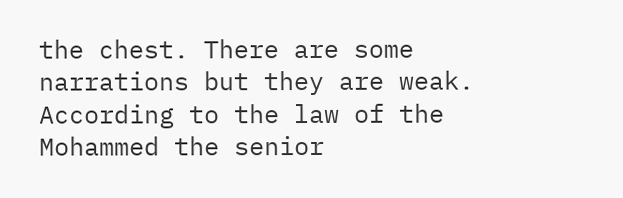the chest. There are some narrations but they are weak. According to the law of the Mohammed the senior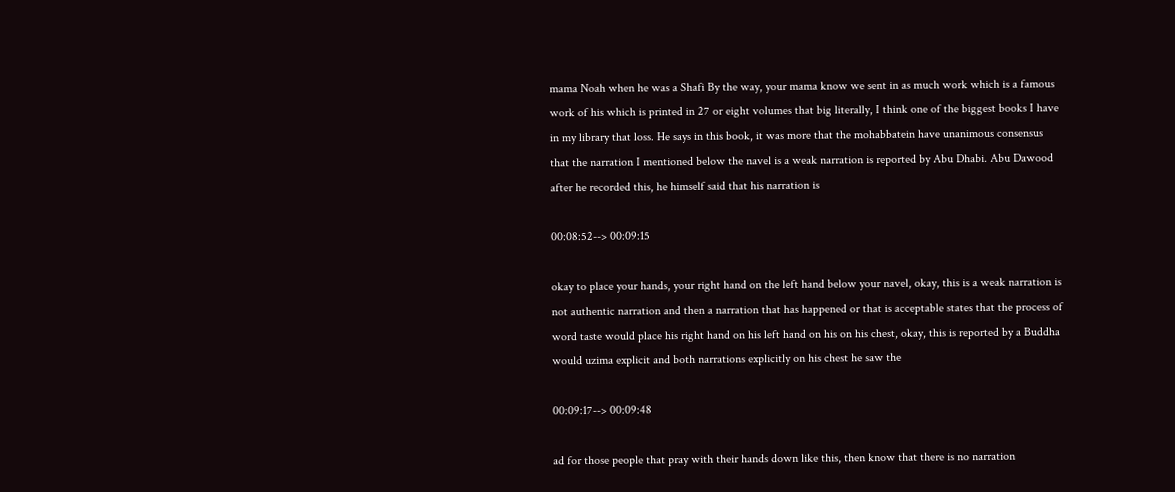mama Noah when he was a Shafi By the way, your mama know we sent in as much work which is a famous work of his which is printed in 27 or eight volumes that big literally, I think one of the biggest books I have in my library that loss. He says in this book, it was more that the mohabbatein have unanimous consensus that the narration I mentioned below the navel is a weak narration is reported by Abu Dhabi. Abu Dawood after he recorded this, he himself said that his narration is

00:08:52--> 00:09:15

okay to place your hands, your right hand on the left hand below your navel, okay, this is a weak narration is not authentic narration and then a narration that has happened or that is acceptable states that the process of word taste would place his right hand on his left hand on his on his chest, okay, this is reported by a Buddha would uzima explicit and both narrations explicitly on his chest he saw the

00:09:17--> 00:09:48

ad for those people that pray with their hands down like this, then know that there is no narration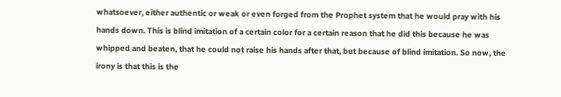whatsoever, either authentic or weak or even forged from the Prophet system that he would pray with his hands down. This is blind imitation of a certain color for a certain reason that he did this because he was whipped and beaten, that he could not raise his hands after that, but because of blind imitation. So now, the irony is that this is the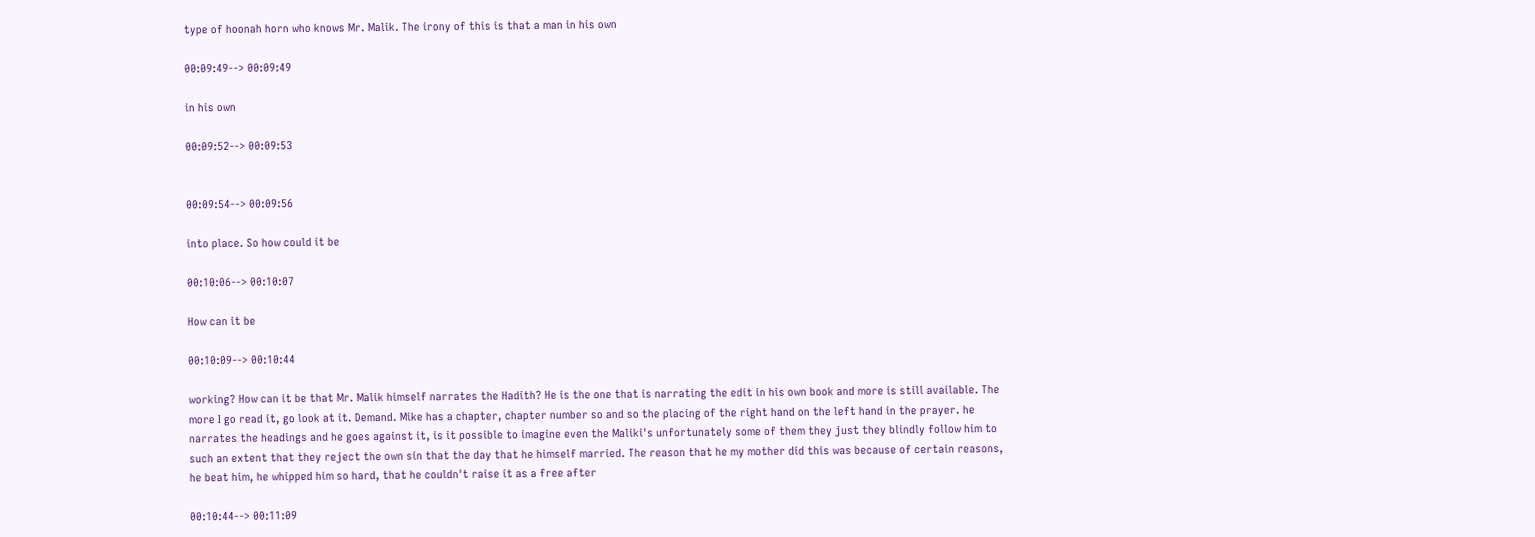type of hoonah horn who knows Mr. Malik. The irony of this is that a man in his own

00:09:49--> 00:09:49

in his own

00:09:52--> 00:09:53


00:09:54--> 00:09:56

into place. So how could it be

00:10:06--> 00:10:07

How can it be

00:10:09--> 00:10:44

working? How can it be that Mr. Malik himself narrates the Hadith? He is the one that is narrating the edit in his own book and more is still available. The more I go read it, go look at it. Demand. Mike has a chapter, chapter number so and so the placing of the right hand on the left hand in the prayer. he narrates the headings and he goes against it, is it possible to imagine even the Maliki's unfortunately some of them they just they blindly follow him to such an extent that they reject the own sin that the day that he himself married. The reason that he my mother did this was because of certain reasons, he beat him, he whipped him so hard, that he couldn't raise it as a free after

00:10:44--> 00:11:09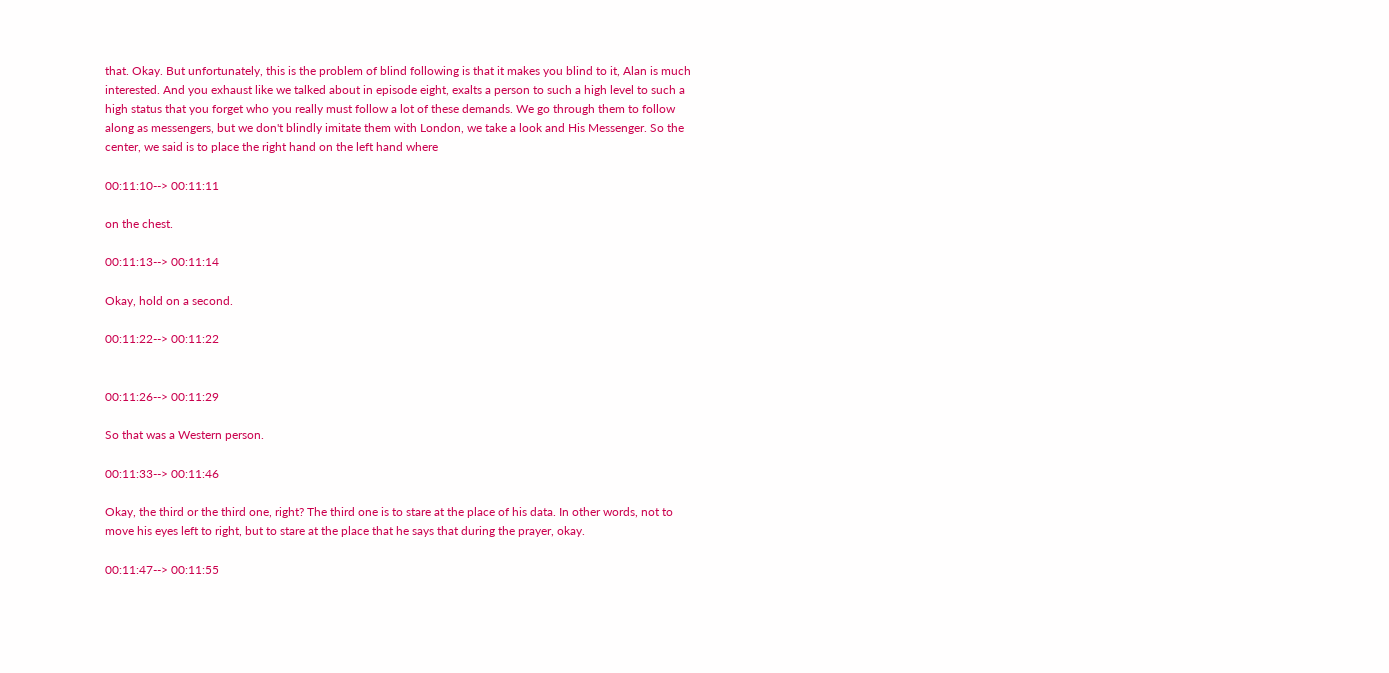that. Okay. But unfortunately, this is the problem of blind following is that it makes you blind to it, Alan is much interested. And you exhaust like we talked about in episode eight, exalts a person to such a high level to such a high status that you forget who you really must follow a lot of these demands. We go through them to follow along as messengers, but we don't blindly imitate them with London, we take a look and His Messenger. So the center, we said is to place the right hand on the left hand where

00:11:10--> 00:11:11

on the chest.

00:11:13--> 00:11:14

Okay, hold on a second.

00:11:22--> 00:11:22


00:11:26--> 00:11:29

So that was a Western person.

00:11:33--> 00:11:46

Okay, the third or the third one, right? The third one is to stare at the place of his data. In other words, not to move his eyes left to right, but to stare at the place that he says that during the prayer, okay.

00:11:47--> 00:11:55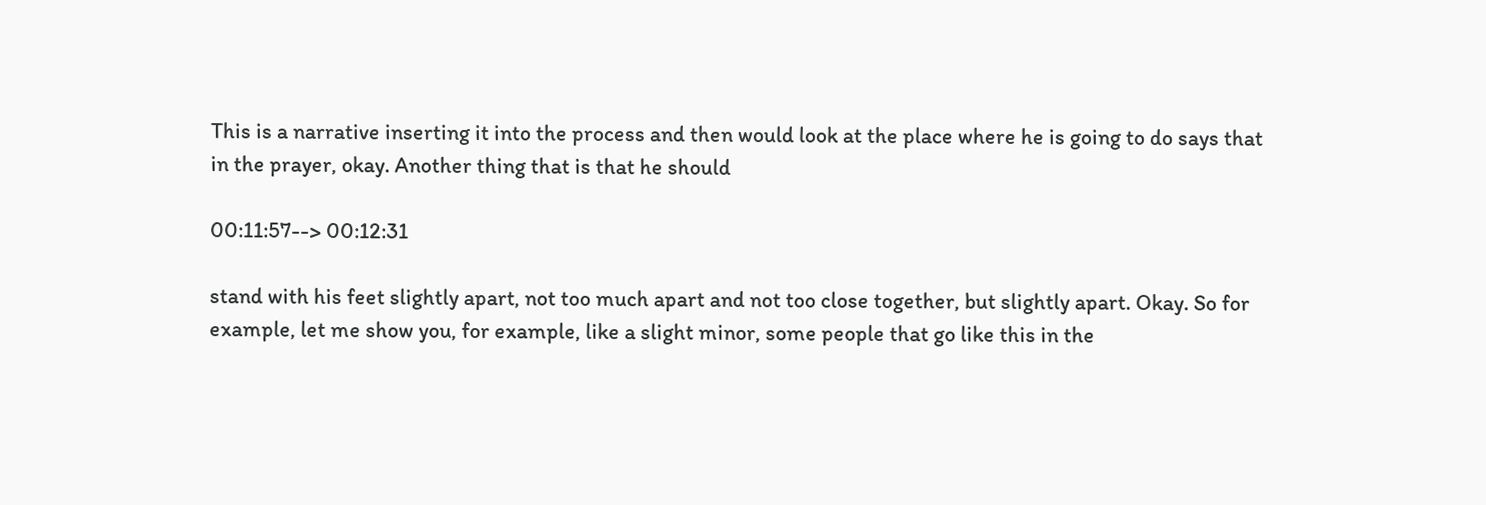This is a narrative inserting it into the process and then would look at the place where he is going to do says that in the prayer, okay. Another thing that is that he should

00:11:57--> 00:12:31

stand with his feet slightly apart, not too much apart and not too close together, but slightly apart. Okay. So for example, let me show you, for example, like a slight minor, some people that go like this in the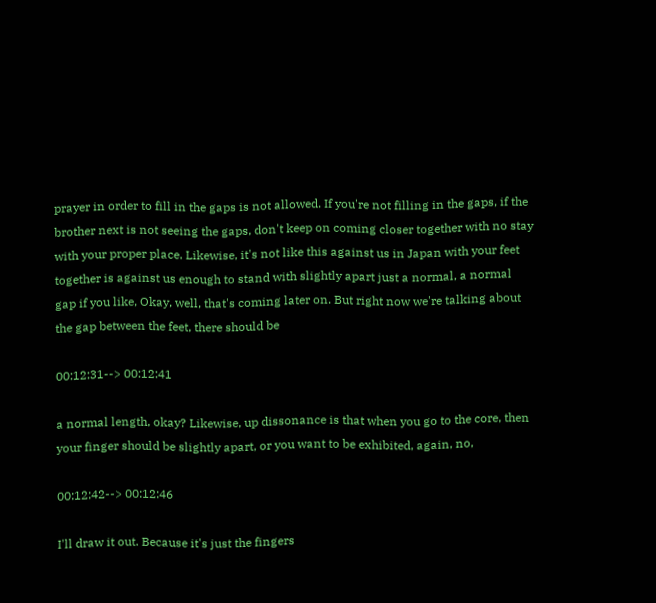prayer in order to fill in the gaps is not allowed. If you're not filling in the gaps, if the brother next is not seeing the gaps, don't keep on coming closer together with no stay with your proper place. Likewise, it's not like this against us in Japan with your feet together is against us enough to stand with slightly apart just a normal, a normal gap if you like, Okay, well, that's coming later on. But right now we're talking about the gap between the feet, there should be

00:12:31--> 00:12:41

a normal length, okay? Likewise, up dissonance is that when you go to the core, then your finger should be slightly apart, or you want to be exhibited, again, no,

00:12:42--> 00:12:46

I'll draw it out. Because it's just the fingers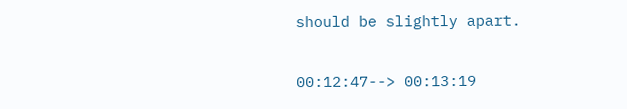should be slightly apart.

00:12:47--> 00:13:19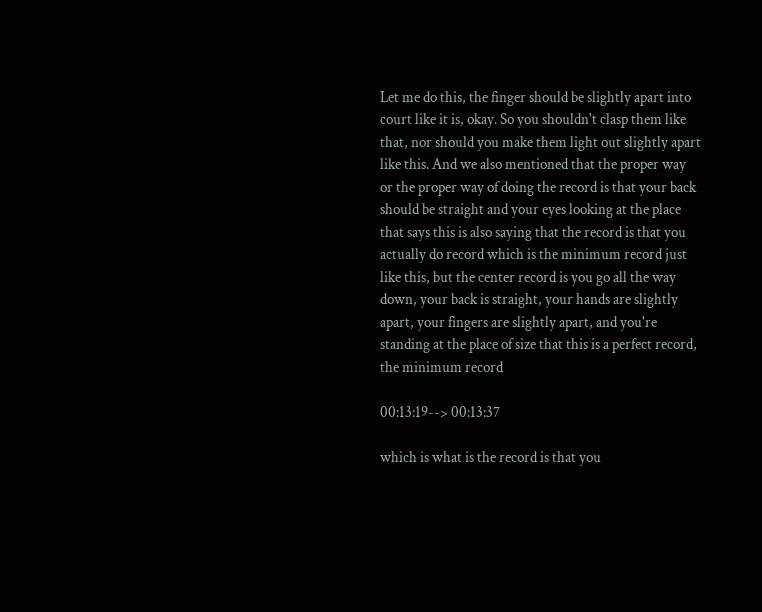Let me do this, the finger should be slightly apart into court like it is, okay. So you shouldn't clasp them like that, nor should you make them light out slightly apart like this. And we also mentioned that the proper way or the proper way of doing the record is that your back should be straight and your eyes looking at the place that says this is also saying that the record is that you actually do record which is the minimum record just like this, but the center record is you go all the way down, your back is straight, your hands are slightly apart, your fingers are slightly apart, and you're standing at the place of size that this is a perfect record, the minimum record

00:13:19--> 00:13:37

which is what is the record is that you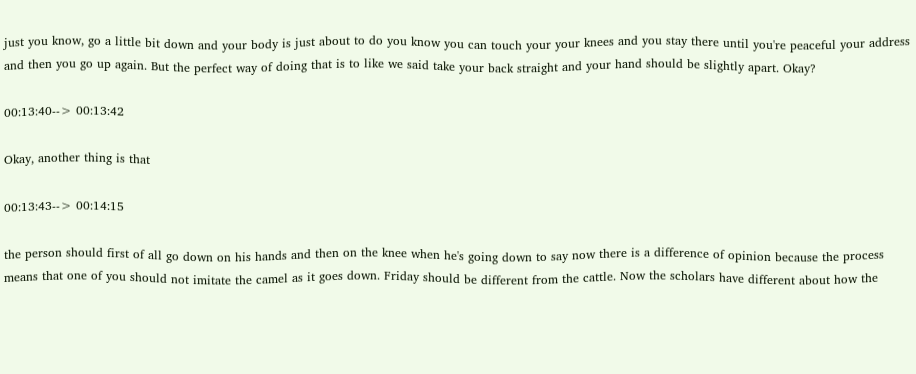just you know, go a little bit down and your body is just about to do you know you can touch your your knees and you stay there until you're peaceful your address and then you go up again. But the perfect way of doing that is to like we said take your back straight and your hand should be slightly apart. Okay?

00:13:40--> 00:13:42

Okay, another thing is that

00:13:43--> 00:14:15

the person should first of all go down on his hands and then on the knee when he's going down to say now there is a difference of opinion because the process means that one of you should not imitate the camel as it goes down. Friday should be different from the cattle. Now the scholars have different about how the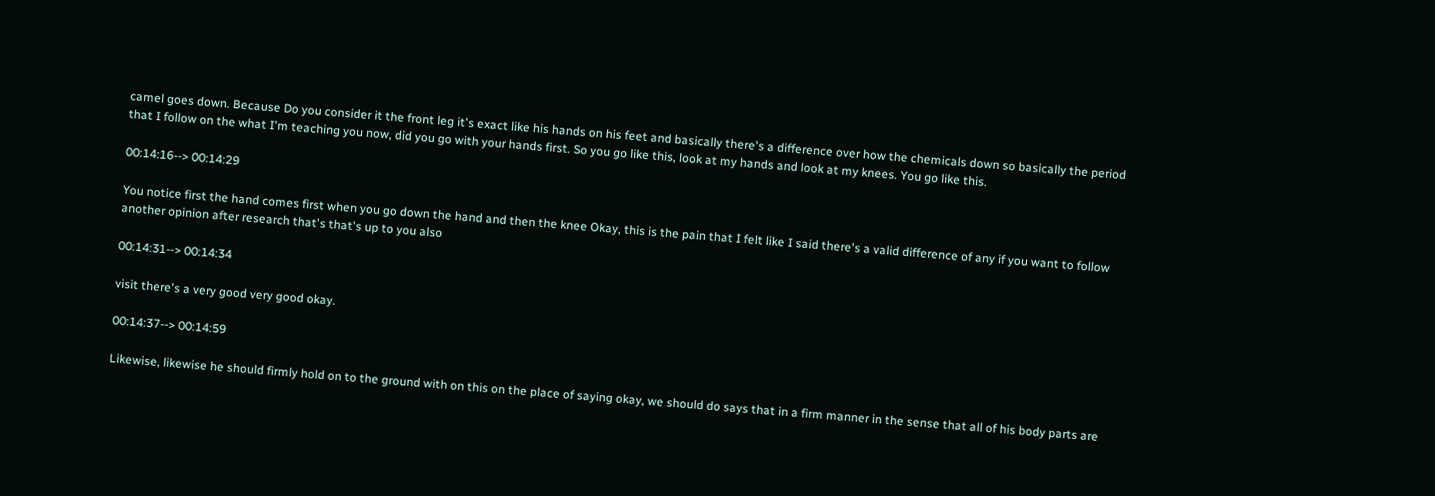camel goes down. Because Do you consider it the front leg it's exact like his hands on his feet and basically there's a difference over how the chemicals down so basically the period that I follow on the what I'm teaching you now, did you go with your hands first. So you go like this, look at my hands and look at my knees. You go like this.

00:14:16--> 00:14:29

You notice first the hand comes first when you go down the hand and then the knee Okay, this is the pain that I felt like I said there's a valid difference of any if you want to follow another opinion after research that's that's up to you also

00:14:31--> 00:14:34

visit there's a very good very good okay.

00:14:37--> 00:14:59

Likewise, likewise he should firmly hold on to the ground with on this on the place of saying okay, we should do says that in a firm manner in the sense that all of his body parts are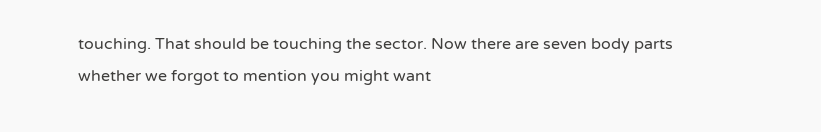touching. That should be touching the sector. Now there are seven body parts whether we forgot to mention you might want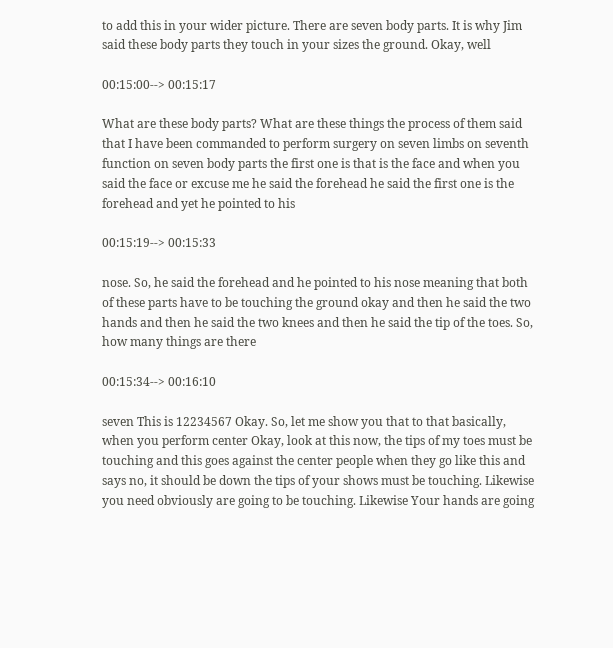to add this in your wider picture. There are seven body parts. It is why Jim said these body parts they touch in your sizes the ground. Okay, well

00:15:00--> 00:15:17

What are these body parts? What are these things the process of them said that I have been commanded to perform surgery on seven limbs on seventh function on seven body parts the first one is that is the face and when you said the face or excuse me he said the forehead he said the first one is the forehead and yet he pointed to his

00:15:19--> 00:15:33

nose. So, he said the forehead and he pointed to his nose meaning that both of these parts have to be touching the ground okay and then he said the two hands and then he said the two knees and then he said the tip of the toes. So, how many things are there

00:15:34--> 00:16:10

seven This is 12234567 Okay. So, let me show you that to that basically, when you perform center Okay, look at this now, the tips of my toes must be touching and this goes against the center people when they go like this and says no, it should be down the tips of your shows must be touching. Likewise you need obviously are going to be touching. Likewise Your hands are going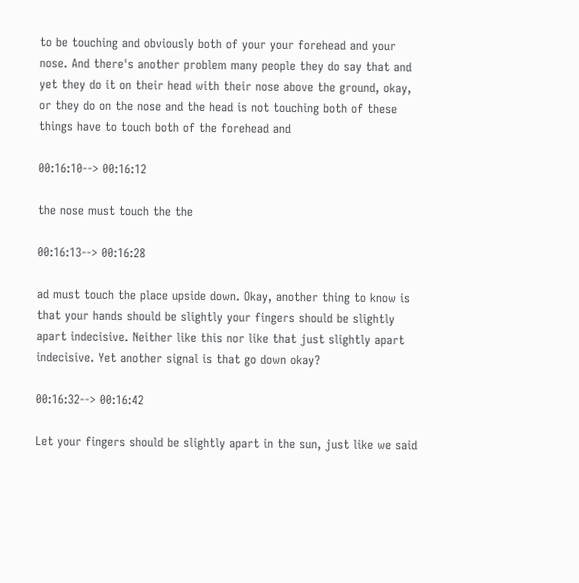to be touching and obviously both of your your forehead and your nose. And there's another problem many people they do say that and yet they do it on their head with their nose above the ground, okay, or they do on the nose and the head is not touching both of these things have to touch both of the forehead and

00:16:10--> 00:16:12

the nose must touch the the

00:16:13--> 00:16:28

ad must touch the place upside down. Okay, another thing to know is that your hands should be slightly your fingers should be slightly apart indecisive. Neither like this nor like that just slightly apart indecisive. Yet another signal is that go down okay?

00:16:32--> 00:16:42

Let your fingers should be slightly apart in the sun, just like we said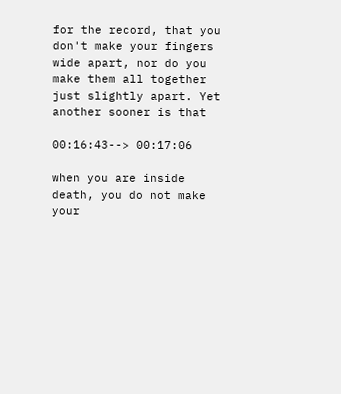for the record, that you don't make your fingers wide apart, nor do you make them all together just slightly apart. Yet another sooner is that

00:16:43--> 00:17:06

when you are inside death, you do not make your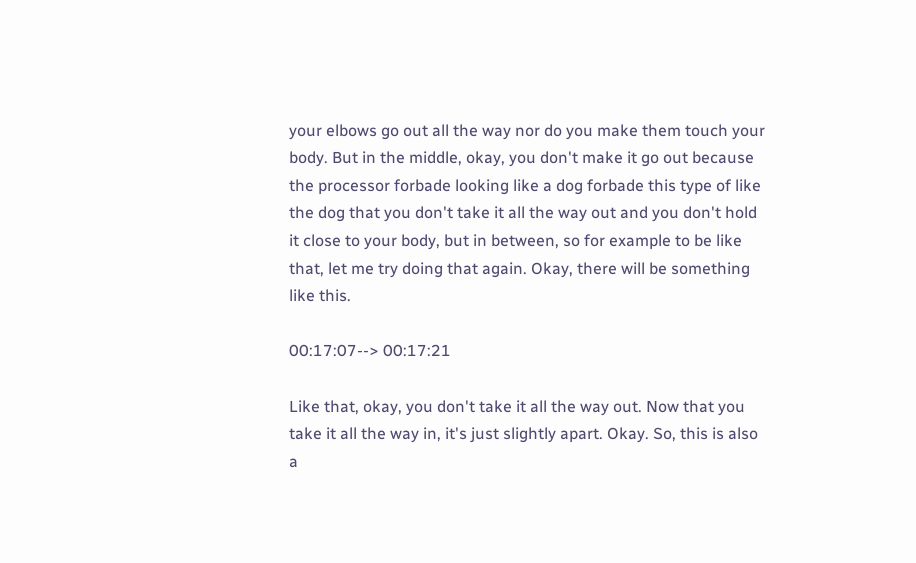your elbows go out all the way nor do you make them touch your body. But in the middle, okay, you don't make it go out because the processor forbade looking like a dog forbade this type of like the dog that you don't take it all the way out and you don't hold it close to your body, but in between, so for example to be like that, let me try doing that again. Okay, there will be something like this.

00:17:07--> 00:17:21

Like that, okay, you don't take it all the way out. Now that you take it all the way in, it's just slightly apart. Okay. So, this is also a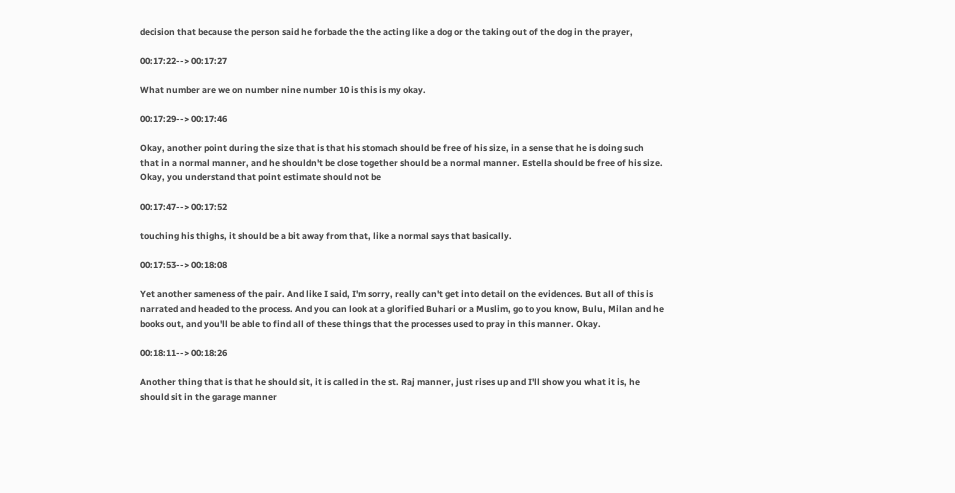decision that because the person said he forbade the the acting like a dog or the taking out of the dog in the prayer,

00:17:22--> 00:17:27

What number are we on number nine number 10 is this is my okay.

00:17:29--> 00:17:46

Okay, another point during the size that is that his stomach should be free of his size, in a sense that he is doing such that in a normal manner, and he shouldn't be close together should be a normal manner. Estella should be free of his size. Okay, you understand that point estimate should not be

00:17:47--> 00:17:52

touching his thighs, it should be a bit away from that, like a normal says that basically.

00:17:53--> 00:18:08

Yet another sameness of the pair. And like I said, I'm sorry, really can't get into detail on the evidences. But all of this is narrated and headed to the process. And you can look at a glorified Buhari or a Muslim, go to you know, Bulu, Milan and he books out, and you'll be able to find all of these things that the processes used to pray in this manner. Okay.

00:18:11--> 00:18:26

Another thing that is that he should sit, it is called in the st. Raj manner, just rises up and I'll show you what it is, he should sit in the garage manner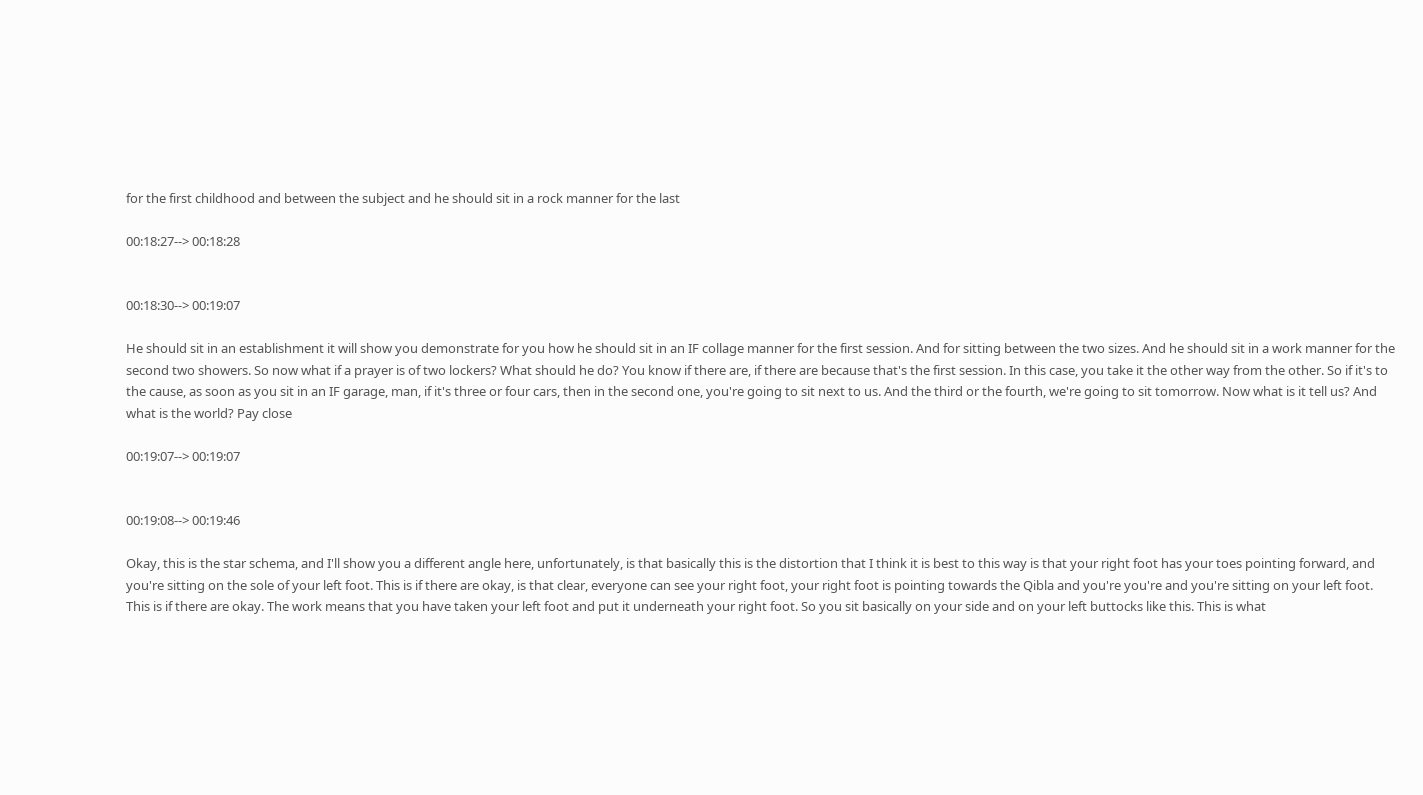for the first childhood and between the subject and he should sit in a rock manner for the last

00:18:27--> 00:18:28


00:18:30--> 00:19:07

He should sit in an establishment it will show you demonstrate for you how he should sit in an IF collage manner for the first session. And for sitting between the two sizes. And he should sit in a work manner for the second two showers. So now what if a prayer is of two lockers? What should he do? You know if there are, if there are because that's the first session. In this case, you take it the other way from the other. So if it's to the cause, as soon as you sit in an IF garage, man, if it's three or four cars, then in the second one, you're going to sit next to us. And the third or the fourth, we're going to sit tomorrow. Now what is it tell us? And what is the world? Pay close

00:19:07--> 00:19:07


00:19:08--> 00:19:46

Okay, this is the star schema, and I'll show you a different angle here, unfortunately, is that basically this is the distortion that I think it is best to this way is that your right foot has your toes pointing forward, and you're sitting on the sole of your left foot. This is if there are okay, is that clear, everyone can see your right foot, your right foot is pointing towards the Qibla and you're you're and you're sitting on your left foot. This is if there are okay. The work means that you have taken your left foot and put it underneath your right foot. So you sit basically on your side and on your left buttocks like this. This is what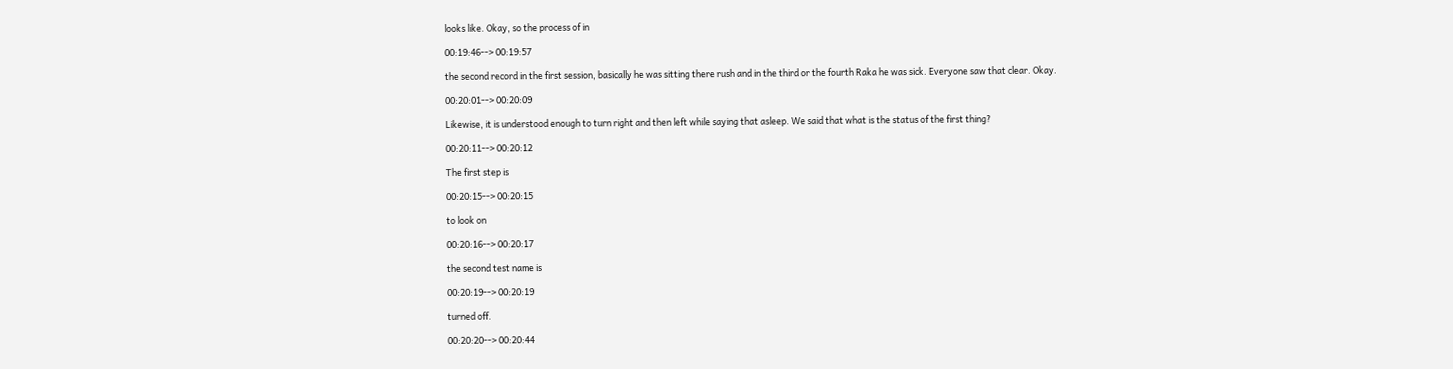looks like. Okay, so the process of in

00:19:46--> 00:19:57

the second record in the first session, basically he was sitting there rush and in the third or the fourth Raka he was sick. Everyone saw that clear. Okay.

00:20:01--> 00:20:09

Likewise, it is understood enough to turn right and then left while saying that asleep. We said that what is the status of the first thing?

00:20:11--> 00:20:12

The first step is

00:20:15--> 00:20:15

to look on

00:20:16--> 00:20:17

the second test name is

00:20:19--> 00:20:19

turned off.

00:20:20--> 00:20:44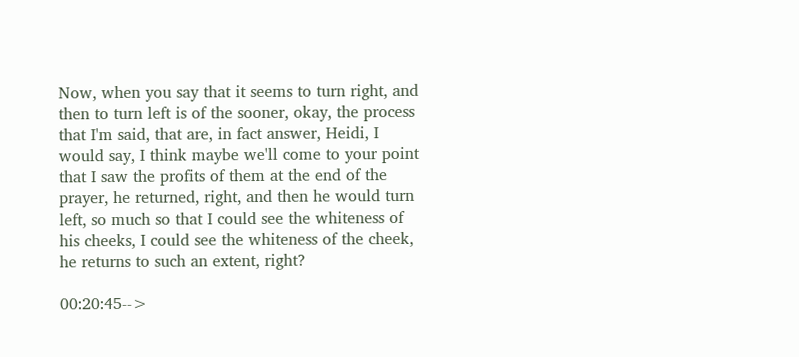Now, when you say that it seems to turn right, and then to turn left is of the sooner, okay, the process that I'm said, that are, in fact answer, Heidi, I would say, I think maybe we'll come to your point that I saw the profits of them at the end of the prayer, he returned, right, and then he would turn left, so much so that I could see the whiteness of his cheeks, I could see the whiteness of the cheek, he returns to such an extent, right?

00:20:45-->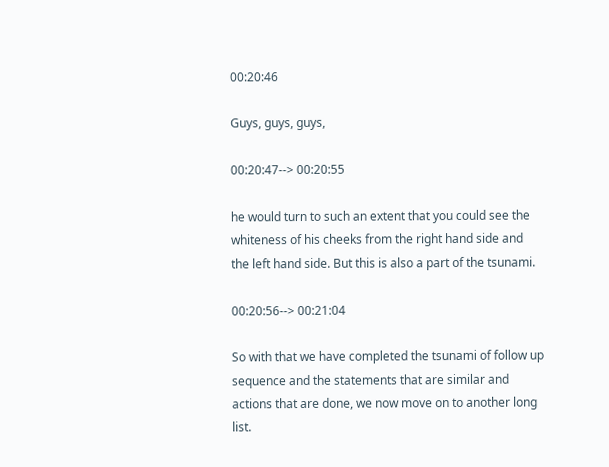00:20:46

Guys, guys, guys,

00:20:47--> 00:20:55

he would turn to such an extent that you could see the whiteness of his cheeks from the right hand side and the left hand side. But this is also a part of the tsunami.

00:20:56--> 00:21:04

So with that we have completed the tsunami of follow up sequence and the statements that are similar and actions that are done, we now move on to another long list.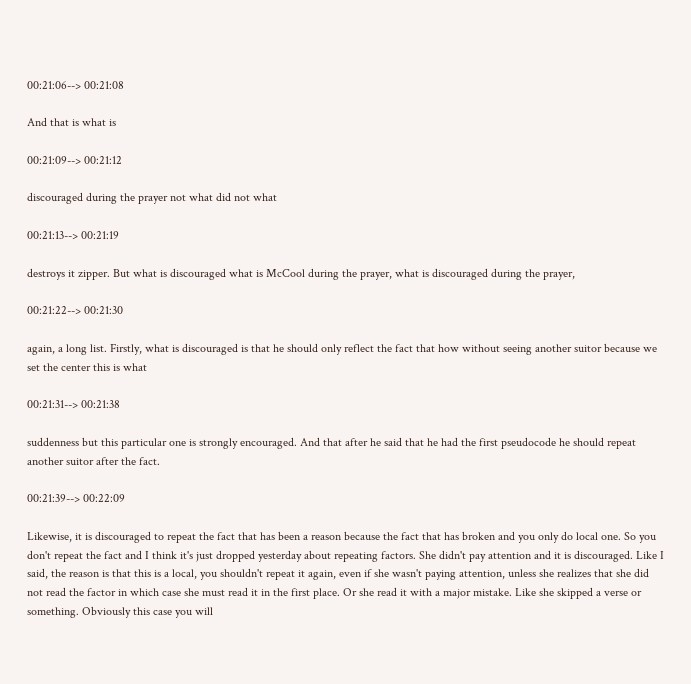00:21:06--> 00:21:08

And that is what is

00:21:09--> 00:21:12

discouraged during the prayer not what did not what

00:21:13--> 00:21:19

destroys it zipper. But what is discouraged what is McCool during the prayer, what is discouraged during the prayer,

00:21:22--> 00:21:30

again, a long list. Firstly, what is discouraged is that he should only reflect the fact that how without seeing another suitor because we set the center this is what

00:21:31--> 00:21:38

suddenness but this particular one is strongly encouraged. And that after he said that he had the first pseudocode he should repeat another suitor after the fact.

00:21:39--> 00:22:09

Likewise, it is discouraged to repeat the fact that has been a reason because the fact that has broken and you only do local one. So you don't repeat the fact and I think it's just dropped yesterday about repeating factors. She didn't pay attention and it is discouraged. Like I said, the reason is that this is a local, you shouldn't repeat it again, even if she wasn't paying attention, unless she realizes that she did not read the factor in which case she must read it in the first place. Or she read it with a major mistake. Like she skipped a verse or something. Obviously this case you will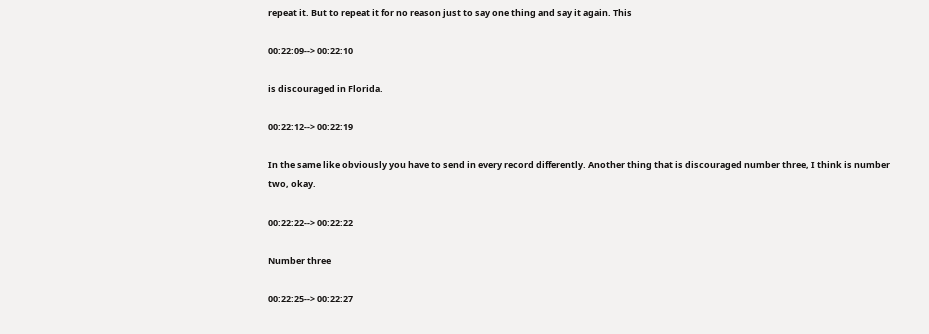repeat it. But to repeat it for no reason just to say one thing and say it again. This

00:22:09--> 00:22:10

is discouraged in Florida.

00:22:12--> 00:22:19

In the same like obviously you have to send in every record differently. Another thing that is discouraged number three, I think is number two, okay.

00:22:22--> 00:22:22

Number three

00:22:25--> 00:22:27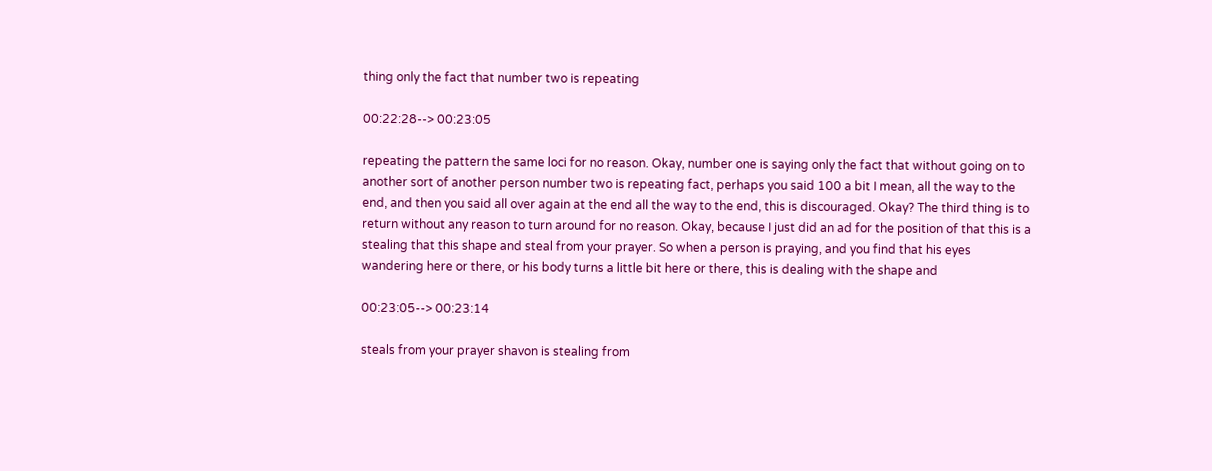thing only the fact that number two is repeating

00:22:28--> 00:23:05

repeating the pattern the same loci for no reason. Okay, number one is saying only the fact that without going on to another sort of another person number two is repeating fact, perhaps you said 100 a bit I mean, all the way to the end, and then you said all over again at the end all the way to the end, this is discouraged. Okay? The third thing is to return without any reason to turn around for no reason. Okay, because I just did an ad for the position of that this is a stealing that this shape and steal from your prayer. So when a person is praying, and you find that his eyes wandering here or there, or his body turns a little bit here or there, this is dealing with the shape and

00:23:05--> 00:23:14

steals from your prayer shavon is stealing from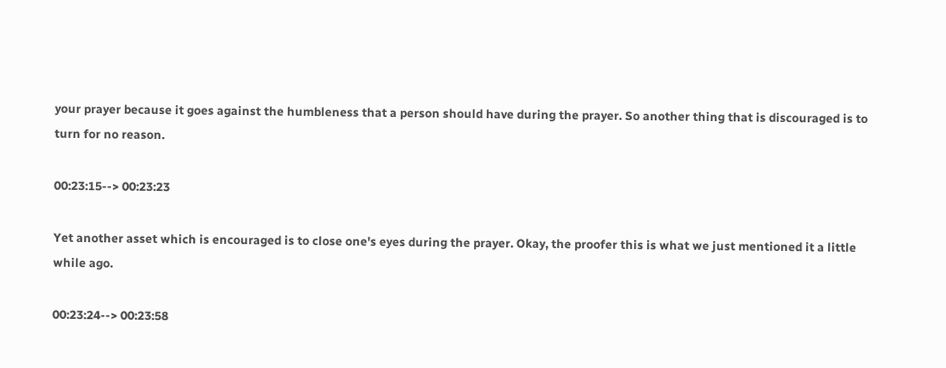your prayer because it goes against the humbleness that a person should have during the prayer. So another thing that is discouraged is to turn for no reason.

00:23:15--> 00:23:23

Yet another asset which is encouraged is to close one's eyes during the prayer. Okay, the proofer this is what we just mentioned it a little while ago.

00:23:24--> 00:23:58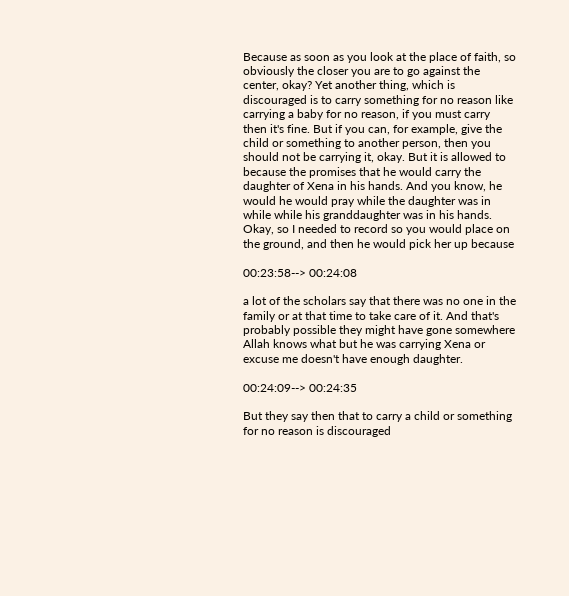Because as soon as you look at the place of faith, so obviously the closer you are to go against the center, okay? Yet another thing, which is discouraged is to carry something for no reason like carrying a baby for no reason, if you must carry then it's fine. But if you can, for example, give the child or something to another person, then you should not be carrying it, okay. But it is allowed to because the promises that he would carry the daughter of Xena in his hands. And you know, he would he would pray while the daughter was in while while his granddaughter was in his hands. Okay, so I needed to record so you would place on the ground, and then he would pick her up because

00:23:58--> 00:24:08

a lot of the scholars say that there was no one in the family or at that time to take care of it. And that's probably possible they might have gone somewhere Allah knows what but he was carrying Xena or excuse me doesn't have enough daughter.

00:24:09--> 00:24:35

But they say then that to carry a child or something for no reason is discouraged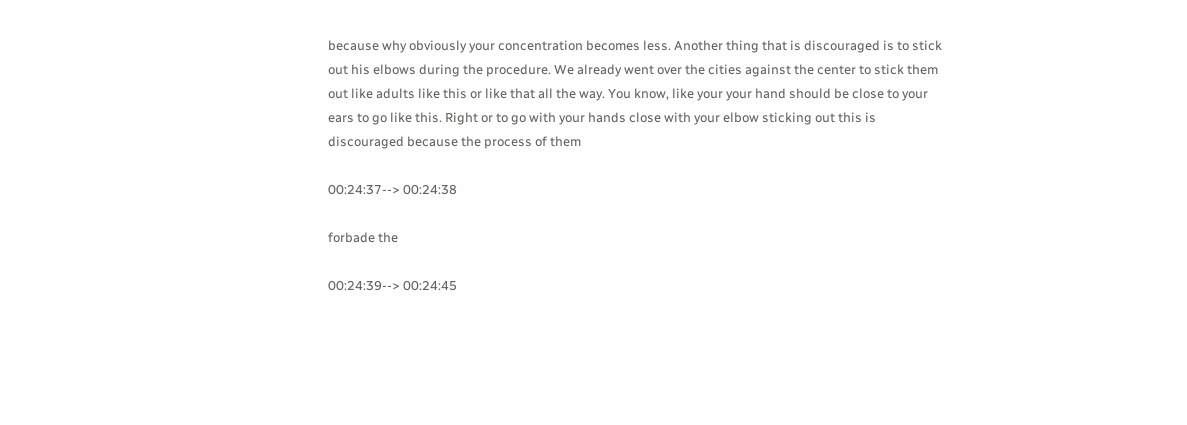because why obviously your concentration becomes less. Another thing that is discouraged is to stick out his elbows during the procedure. We already went over the cities against the center to stick them out like adults like this or like that all the way. You know, like your your hand should be close to your ears to go like this. Right or to go with your hands close with your elbow sticking out this is discouraged because the process of them

00:24:37--> 00:24:38

forbade the

00:24:39--> 00:24:45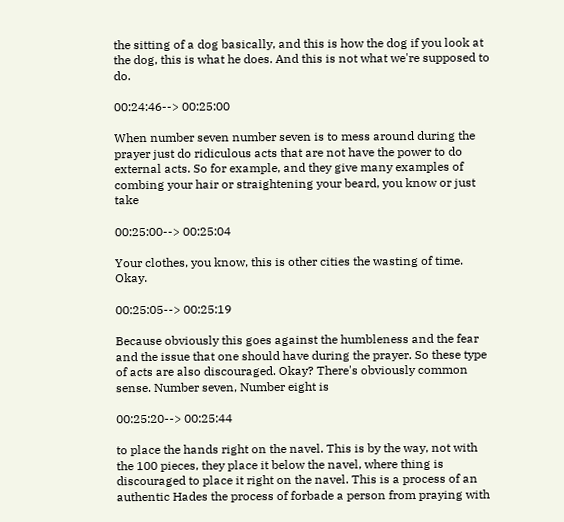the sitting of a dog basically, and this is how the dog if you look at the dog, this is what he does. And this is not what we're supposed to do.

00:24:46--> 00:25:00

When number seven number seven is to mess around during the prayer just do ridiculous acts that are not have the power to do external acts. So for example, and they give many examples of combing your hair or straightening your beard, you know or just take

00:25:00--> 00:25:04

Your clothes, you know, this is other cities the wasting of time. Okay.

00:25:05--> 00:25:19

Because obviously this goes against the humbleness and the fear and the issue that one should have during the prayer. So these type of acts are also discouraged. Okay? There's obviously common sense. Number seven, Number eight is

00:25:20--> 00:25:44

to place the hands right on the navel. This is by the way, not with the 100 pieces, they place it below the navel, where thing is discouraged to place it right on the navel. This is a process of an authentic Hades the process of forbade a person from praying with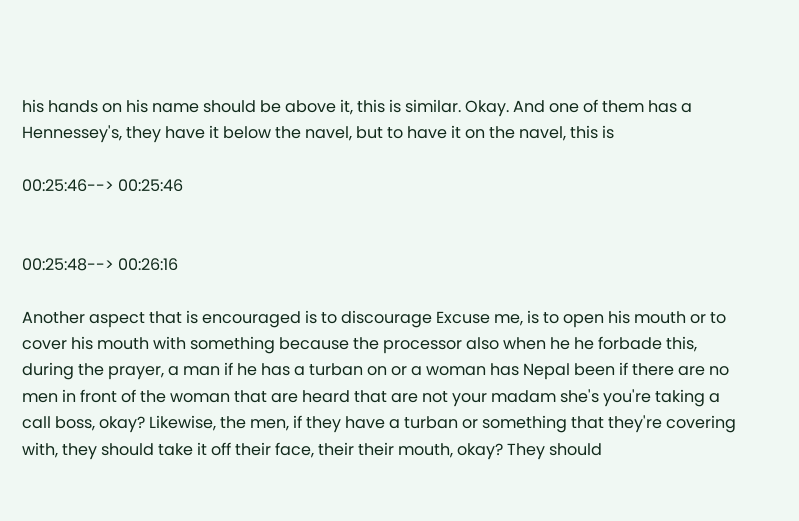his hands on his name should be above it, this is similar. Okay. And one of them has a Hennessey's, they have it below the navel, but to have it on the navel, this is

00:25:46--> 00:25:46


00:25:48--> 00:26:16

Another aspect that is encouraged is to discourage Excuse me, is to open his mouth or to cover his mouth with something because the processor also when he he forbade this, during the prayer, a man if he has a turban on or a woman has Nepal been if there are no men in front of the woman that are heard that are not your madam she's you're taking a call boss, okay? Likewise, the men, if they have a turban or something that they're covering with, they should take it off their face, their their mouth, okay? They should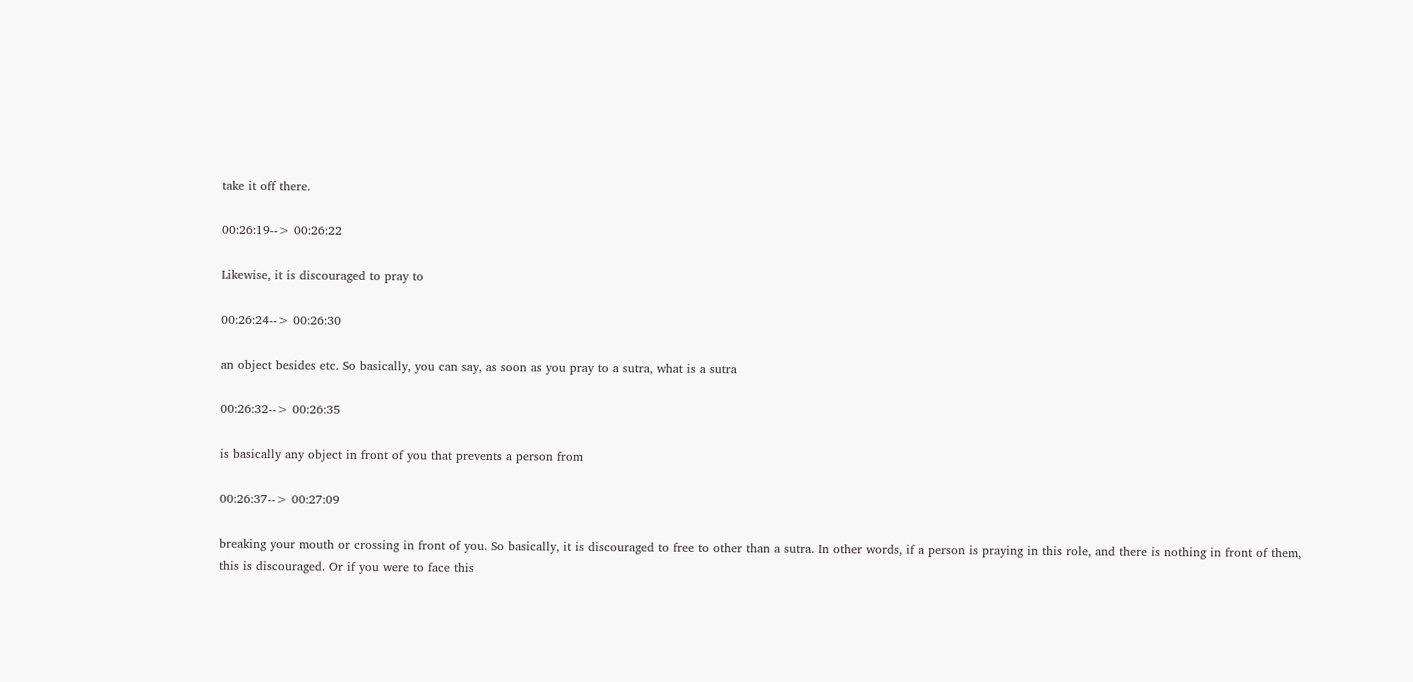take it off there.

00:26:19--> 00:26:22

Likewise, it is discouraged to pray to

00:26:24--> 00:26:30

an object besides etc. So basically, you can say, as soon as you pray to a sutra, what is a sutra

00:26:32--> 00:26:35

is basically any object in front of you that prevents a person from

00:26:37--> 00:27:09

breaking your mouth or crossing in front of you. So basically, it is discouraged to free to other than a sutra. In other words, if a person is praying in this role, and there is nothing in front of them, this is discouraged. Or if you were to face this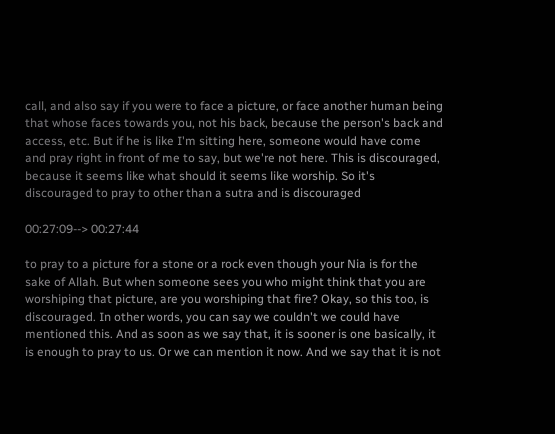call, and also say if you were to face a picture, or face another human being that whose faces towards you, not his back, because the person's back and access, etc. But if he is like I'm sitting here, someone would have come and pray right in front of me to say, but we're not here. This is discouraged, because it seems like what should it seems like worship. So it's discouraged to pray to other than a sutra and is discouraged

00:27:09--> 00:27:44

to pray to a picture for a stone or a rock even though your Nia is for the sake of Allah. But when someone sees you who might think that you are worshiping that picture, are you worshiping that fire? Okay, so this too, is discouraged. In other words, you can say we couldn't we could have mentioned this. And as soon as we say that, it is sooner is one basically, it is enough to pray to us. Or we can mention it now. And we say that it is not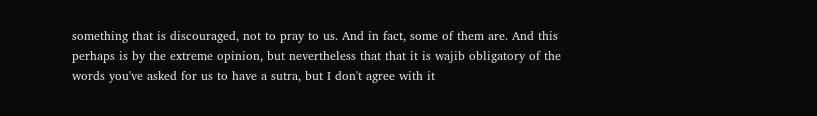something that is discouraged, not to pray to us. And in fact, some of them are. And this perhaps is by the extreme opinion, but nevertheless that that it is wajib obligatory of the words you've asked for us to have a sutra, but I don't agree with it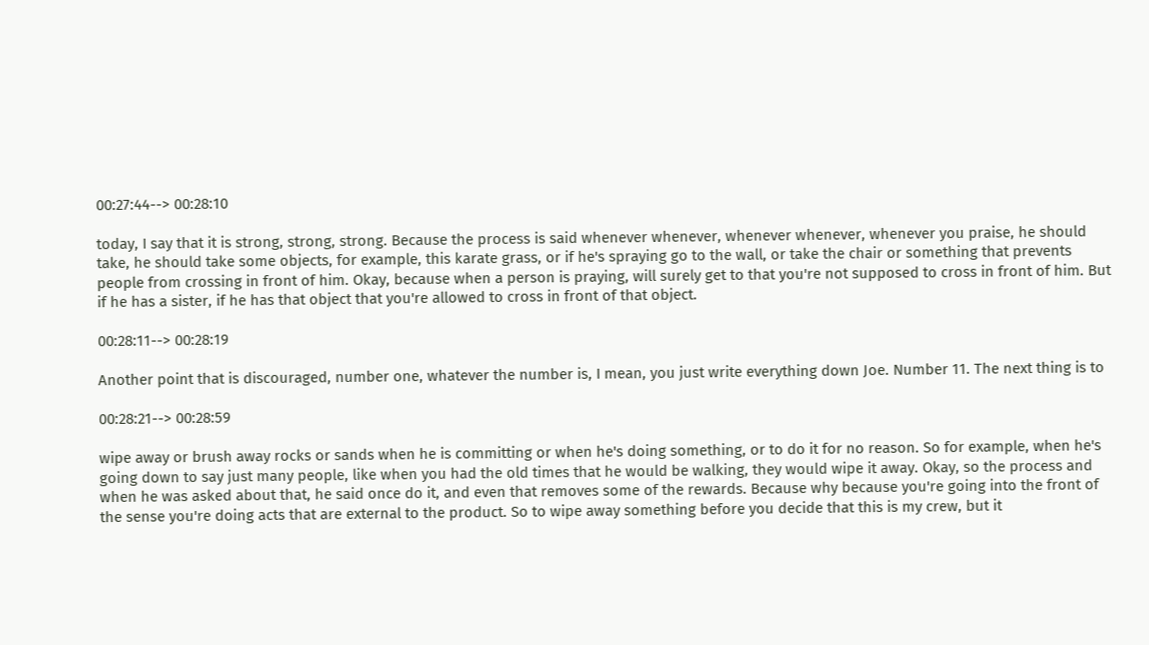00:27:44--> 00:28:10

today, I say that it is strong, strong, strong. Because the process is said whenever whenever, whenever whenever, whenever you praise, he should take, he should take some objects, for example, this karate grass, or if he's spraying go to the wall, or take the chair or something that prevents people from crossing in front of him. Okay, because when a person is praying, will surely get to that you're not supposed to cross in front of him. But if he has a sister, if he has that object that you're allowed to cross in front of that object.

00:28:11--> 00:28:19

Another point that is discouraged, number one, whatever the number is, I mean, you just write everything down Joe. Number 11. The next thing is to

00:28:21--> 00:28:59

wipe away or brush away rocks or sands when he is committing or when he's doing something, or to do it for no reason. So for example, when he's going down to say just many people, like when you had the old times that he would be walking, they would wipe it away. Okay, so the process and when he was asked about that, he said once do it, and even that removes some of the rewards. Because why because you're going into the front of the sense you're doing acts that are external to the product. So to wipe away something before you decide that this is my crew, but it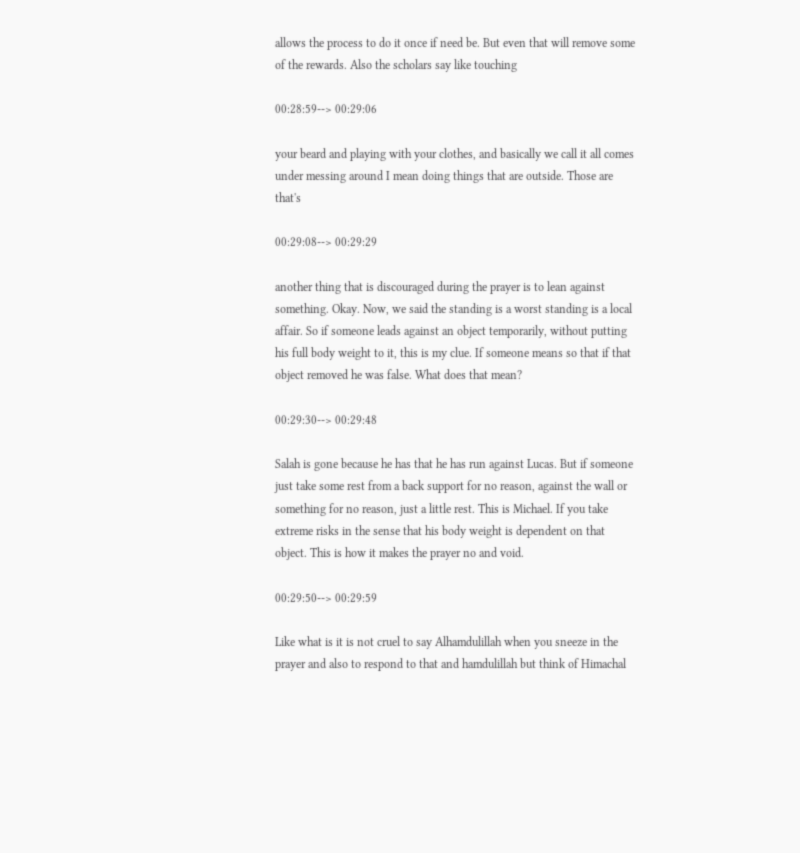allows the process to do it once if need be. But even that will remove some of the rewards. Also the scholars say like touching

00:28:59--> 00:29:06

your beard and playing with your clothes, and basically we call it all comes under messing around I mean doing things that are outside. Those are that's

00:29:08--> 00:29:29

another thing that is discouraged during the prayer is to lean against something. Okay. Now, we said the standing is a worst standing is a local affair. So if someone leads against an object temporarily, without putting his full body weight to it, this is my clue. If someone means so that if that object removed he was false. What does that mean?

00:29:30--> 00:29:48

Salah is gone because he has that he has run against Lucas. But if someone just take some rest from a back support for no reason, against the wall or something for no reason, just a little rest. This is Michael. If you take extreme risks in the sense that his body weight is dependent on that object. This is how it makes the prayer no and void.

00:29:50--> 00:29:59

Like what is it is not cruel to say Alhamdulillah when you sneeze in the prayer and also to respond to that and hamdulillah but think of Himachal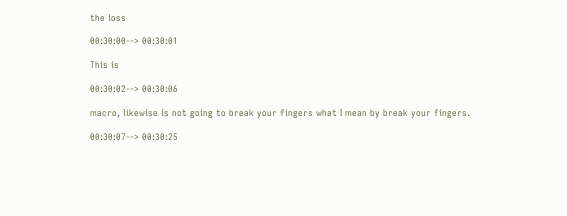the loss

00:30:00--> 00:30:01

This is

00:30:02--> 00:30:06

macro, likewise is not going to break your fingers what I mean by break your fingers.

00:30:07--> 00:30:25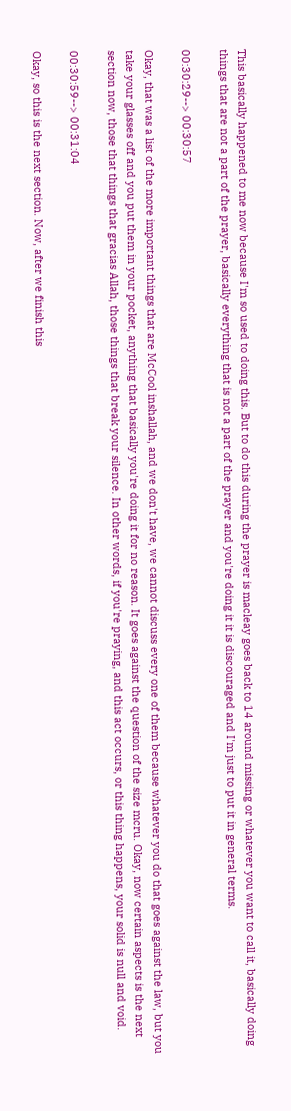This basically happened to me now because I'm so used to doing this. But to do this during the prayer is macleay goes back to 14 around missing or whatever you want to call it, basically doing things that are not a part of the prayer, basically everything that is not a part of the prayer and you're doing it it is discouraged and I'm just to put it in general terms.

00:30:29--> 00:30:57

Okay, that was a list of the more important things that are McCool inshallah, and we don't have, we cannot discuss every one of them because whatever you do that goes against the law, but you take your glasses off and you put them in your pocket, anything that basically you're doing it for no reason. It goes against the question of the size mcru. Okay, now certain aspects is the next section now, those that things that gracias Allah, those things that break your silence. In other words, if you're praying, and this act occurs, or this thing happens, your solid is null and void.

00:30:59--> 00:31:04

Okay, so this is the next section. Now, after we finish this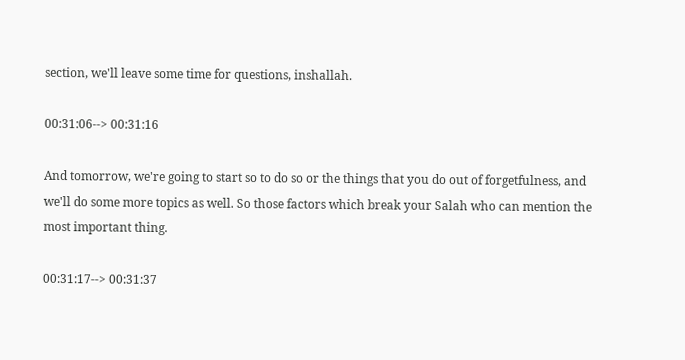section, we'll leave some time for questions, inshallah.

00:31:06--> 00:31:16

And tomorrow, we're going to start so to do so or the things that you do out of forgetfulness, and we'll do some more topics as well. So those factors which break your Salah who can mention the most important thing.

00:31:17--> 00:31:37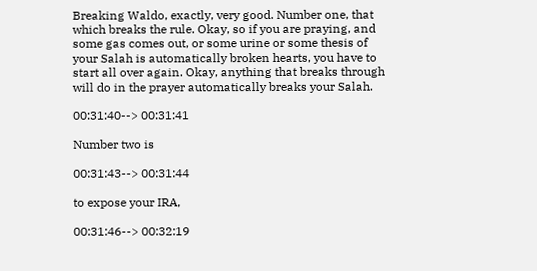Breaking Waldo, exactly, very good. Number one, that which breaks the rule. Okay, so if you are praying, and some gas comes out, or some urine or some thesis of your Salah is automatically broken hearts, you have to start all over again. Okay, anything that breaks through will do in the prayer automatically breaks your Salah.

00:31:40--> 00:31:41

Number two is

00:31:43--> 00:31:44

to expose your IRA,

00:31:46--> 00:32:19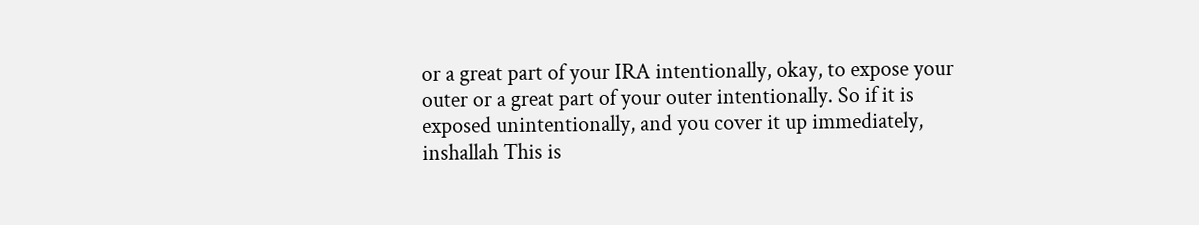or a great part of your IRA intentionally, okay, to expose your outer or a great part of your outer intentionally. So if it is exposed unintentionally, and you cover it up immediately, inshallah This is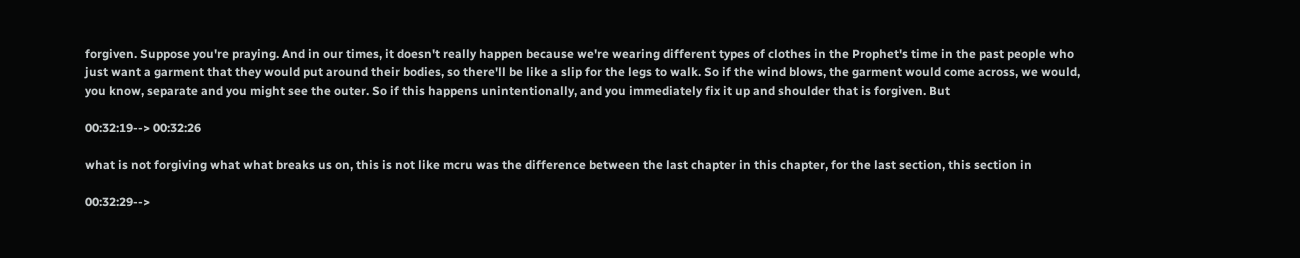forgiven. Suppose you're praying. And in our times, it doesn't really happen because we're wearing different types of clothes in the Prophet's time in the past people who just want a garment that they would put around their bodies, so there'll be like a slip for the legs to walk. So if the wind blows, the garment would come across, we would, you know, separate and you might see the outer. So if this happens unintentionally, and you immediately fix it up and shoulder that is forgiven. But

00:32:19--> 00:32:26

what is not forgiving what what breaks us on, this is not like mcru was the difference between the last chapter in this chapter, for the last section, this section in

00:32:29-->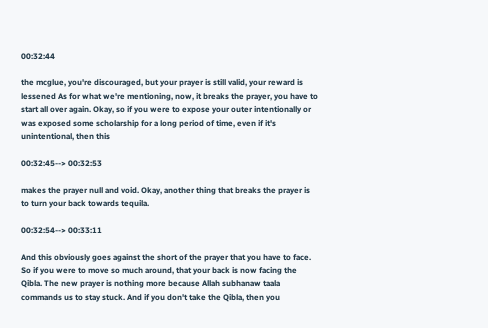00:32:44

the mcglue, you're discouraged, but your prayer is still valid, your reward is lessened As for what we're mentioning, now, it breaks the prayer, you have to start all over again. Okay, so if you were to expose your outer intentionally or was exposed some scholarship for a long period of time, even if it's unintentional, then this

00:32:45--> 00:32:53

makes the prayer null and void. Okay, another thing that breaks the prayer is to turn your back towards tequila.

00:32:54--> 00:33:11

And this obviously goes against the short of the prayer that you have to face. So if you were to move so much around, that your back is now facing the Qibla. The new prayer is nothing more because Allah subhanaw taala commands us to stay stuck. And if you don't take the Qibla, then you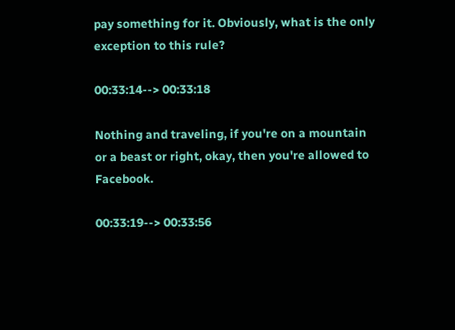pay something for it. Obviously, what is the only exception to this rule?

00:33:14--> 00:33:18

Nothing and traveling, if you're on a mountain or a beast or right, okay, then you're allowed to Facebook.

00:33:19--> 00:33:56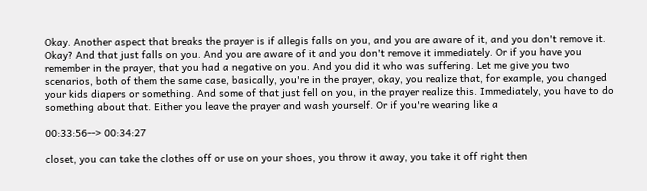Okay. Another aspect that breaks the prayer is if allegis falls on you, and you are aware of it, and you don't remove it. Okay? And that just falls on you. And you are aware of it and you don't remove it immediately. Or if you have you remember in the prayer, that you had a negative on you. And you did it who was suffering. Let me give you two scenarios, both of them the same case, basically, you're in the prayer, okay, you realize that, for example, you changed your kids diapers or something. And some of that just fell on you, in the prayer realize this. Immediately, you have to do something about that. Either you leave the prayer and wash yourself. Or if you're wearing like a

00:33:56--> 00:34:27

closet, you can take the clothes off or use on your shoes, you throw it away, you take it off right then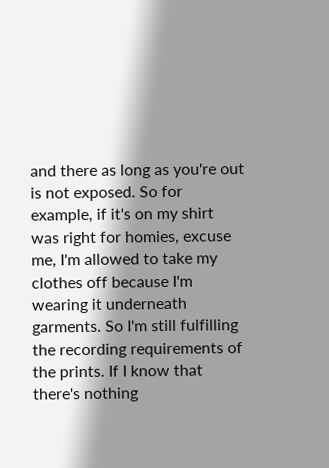and there as long as you're out is not exposed. So for example, if it's on my shirt was right for homies, excuse me, I'm allowed to take my clothes off because I'm wearing it underneath garments. So I'm still fulfilling the recording requirements of the prints. If I know that there's nothing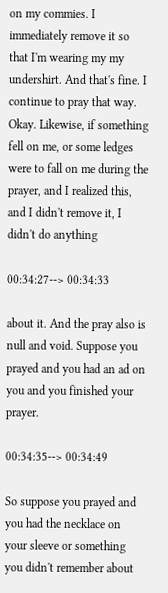on my commies. I immediately remove it so that I'm wearing my my undershirt. And that's fine. I continue to pray that way. Okay. Likewise, if something fell on me, or some ledges were to fall on me during the prayer, and I realized this, and I didn't remove it, I didn't do anything

00:34:27--> 00:34:33

about it. And the pray also is null and void. Suppose you prayed and you had an ad on you and you finished your prayer.

00:34:35--> 00:34:49

So suppose you prayed and you had the necklace on your sleeve or something you didn't remember about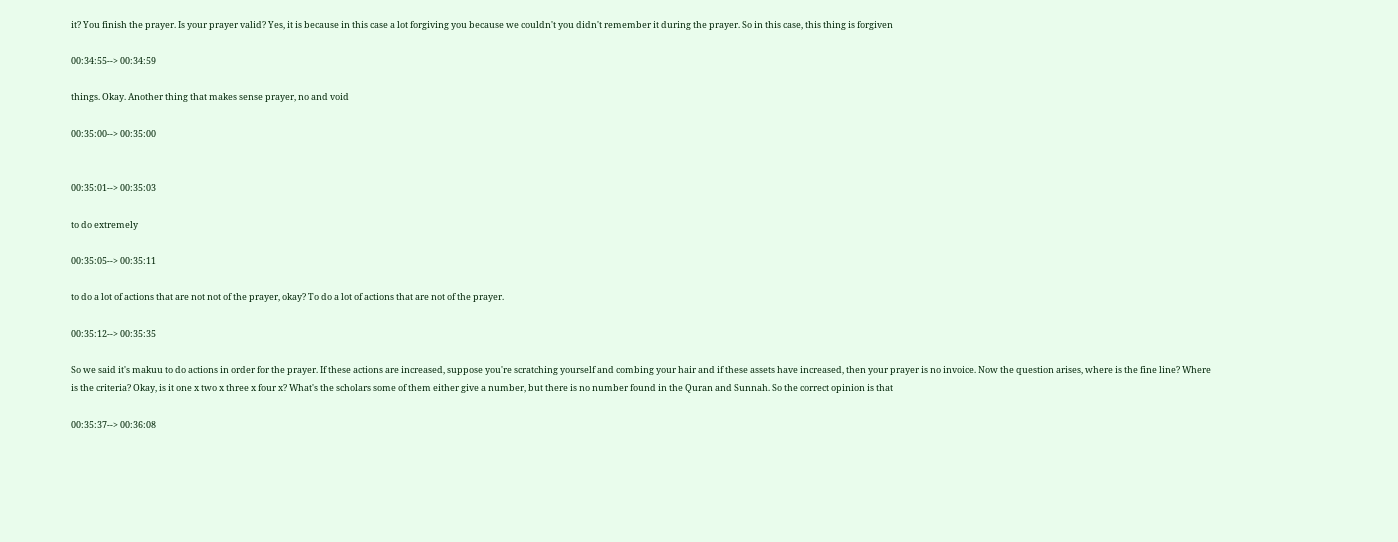it? You finish the prayer. Is your prayer valid? Yes, it is because in this case a lot forgiving you because we couldn't you didn't remember it during the prayer. So in this case, this thing is forgiven

00:34:55--> 00:34:59

things. Okay. Another thing that makes sense prayer, no and void

00:35:00--> 00:35:00


00:35:01--> 00:35:03

to do extremely

00:35:05--> 00:35:11

to do a lot of actions that are not not of the prayer, okay? To do a lot of actions that are not of the prayer.

00:35:12--> 00:35:35

So we said it's makuu to do actions in order for the prayer. If these actions are increased, suppose you're scratching yourself and combing your hair and if these assets have increased, then your prayer is no invoice. Now the question arises, where is the fine line? Where is the criteria? Okay, is it one x two x three x four x? What's the scholars some of them either give a number, but there is no number found in the Quran and Sunnah. So the correct opinion is that

00:35:37--> 00:36:08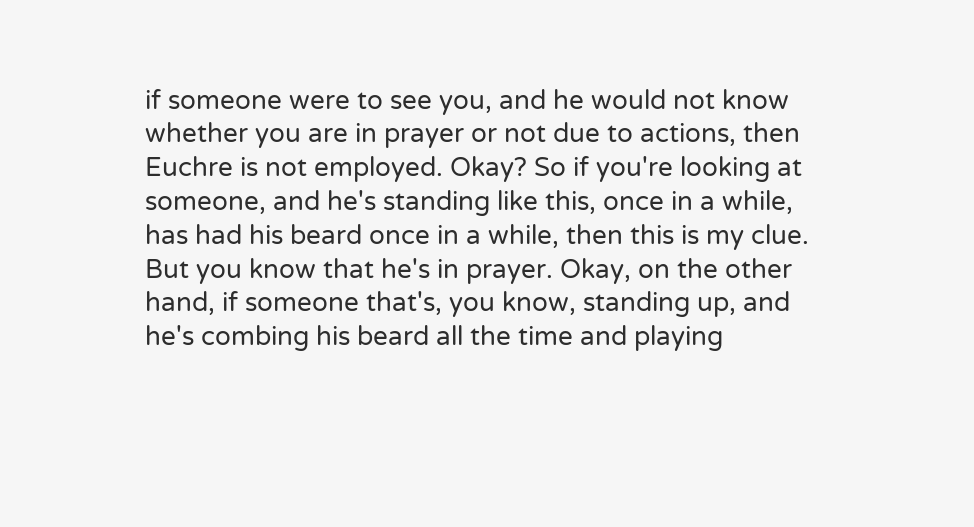if someone were to see you, and he would not know whether you are in prayer or not due to actions, then Euchre is not employed. Okay? So if you're looking at someone, and he's standing like this, once in a while, has had his beard once in a while, then this is my clue. But you know that he's in prayer. Okay, on the other hand, if someone that's, you know, standing up, and he's combing his beard all the time and playing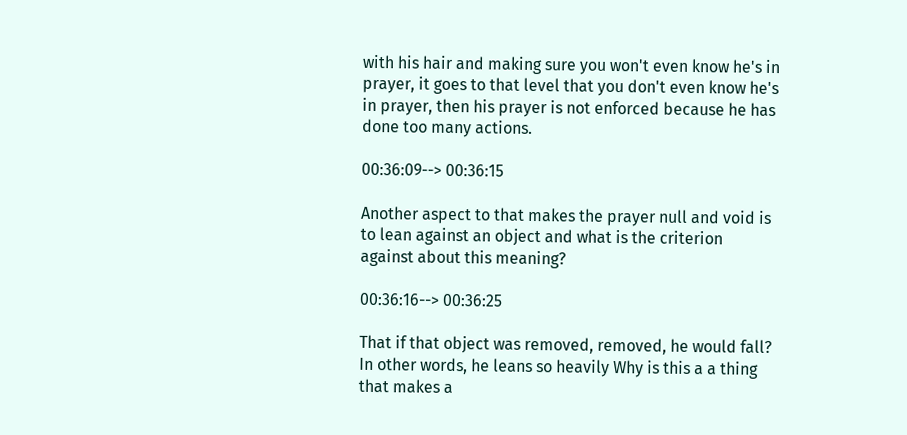with his hair and making sure you won't even know he's in prayer, it goes to that level that you don't even know he's in prayer, then his prayer is not enforced because he has done too many actions.

00:36:09--> 00:36:15

Another aspect to that makes the prayer null and void is to lean against an object and what is the criterion against about this meaning?

00:36:16--> 00:36:25

That if that object was removed, removed, he would fall? In other words, he leans so heavily Why is this a a thing that makes a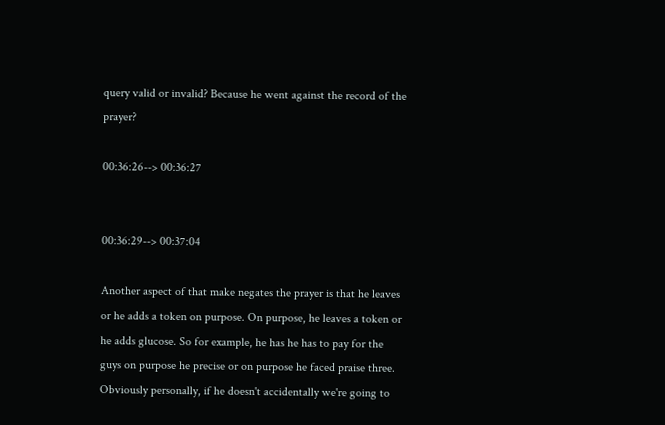query valid or invalid? Because he went against the record of the prayer?

00:36:26--> 00:36:27


00:36:29--> 00:37:04

Another aspect of that make negates the prayer is that he leaves or he adds a token on purpose. On purpose, he leaves a token or he adds glucose. So for example, he has he has to pay for the guys on purpose he precise or on purpose he faced praise three. Obviously personally, if he doesn't accidentally we're going to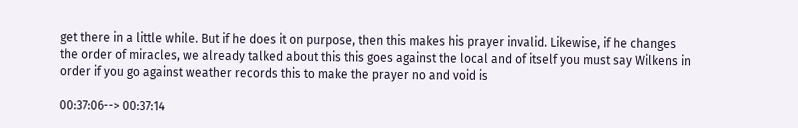get there in a little while. But if he does it on purpose, then this makes his prayer invalid. Likewise, if he changes the order of miracles, we already talked about this this goes against the local and of itself you must say Wilkens in order if you go against weather records this to make the prayer no and void is

00:37:06--> 00:37:14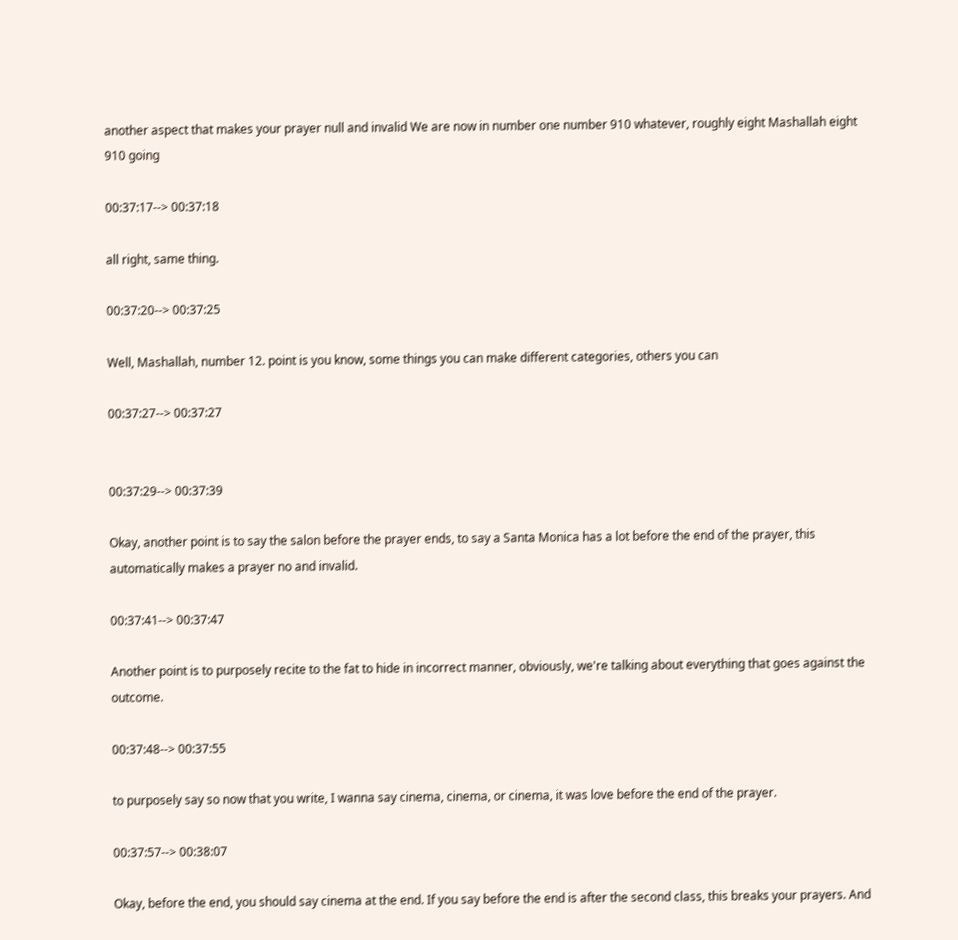another aspect that makes your prayer null and invalid We are now in number one number 910 whatever, roughly eight Mashallah eight 910 going

00:37:17--> 00:37:18

all right, same thing.

00:37:20--> 00:37:25

Well, Mashallah, number 12. point is you know, some things you can make different categories, others you can

00:37:27--> 00:37:27


00:37:29--> 00:37:39

Okay, another point is to say the salon before the prayer ends, to say a Santa Monica has a lot before the end of the prayer, this automatically makes a prayer no and invalid.

00:37:41--> 00:37:47

Another point is to purposely recite to the fat to hide in incorrect manner, obviously, we're talking about everything that goes against the outcome.

00:37:48--> 00:37:55

to purposely say so now that you write, I wanna say cinema, cinema, or cinema, it was love before the end of the prayer.

00:37:57--> 00:38:07

Okay, before the end, you should say cinema at the end. If you say before the end is after the second class, this breaks your prayers. And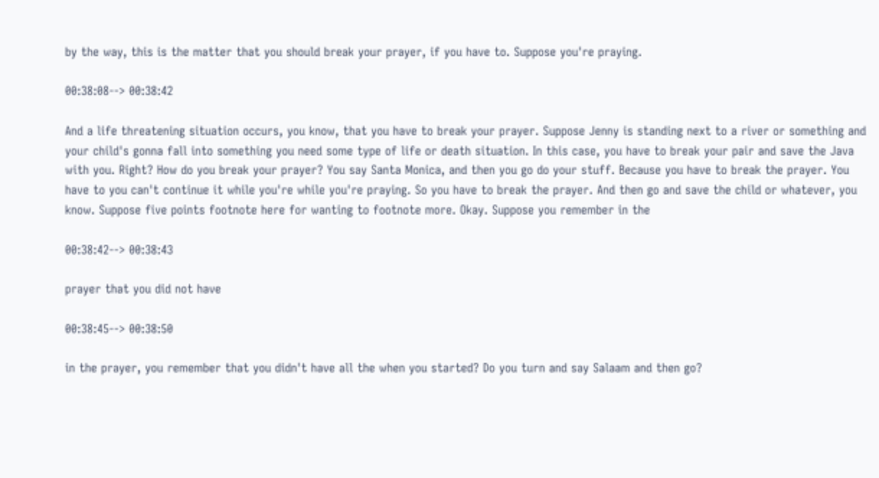by the way, this is the matter that you should break your prayer, if you have to. Suppose you're praying.

00:38:08--> 00:38:42

And a life threatening situation occurs, you know, that you have to break your prayer. Suppose Jenny is standing next to a river or something and your child's gonna fall into something you need some type of life or death situation. In this case, you have to break your pair and save the Java with you. Right? How do you break your prayer? You say Santa Monica, and then you go do your stuff. Because you have to break the prayer. You have to you can't continue it while you're while you're praying. So you have to break the prayer. And then go and save the child or whatever, you know. Suppose five points footnote here for wanting to footnote more. Okay. Suppose you remember in the

00:38:42--> 00:38:43

prayer that you did not have

00:38:45--> 00:38:50

in the prayer, you remember that you didn't have all the when you started? Do you turn and say Salaam and then go?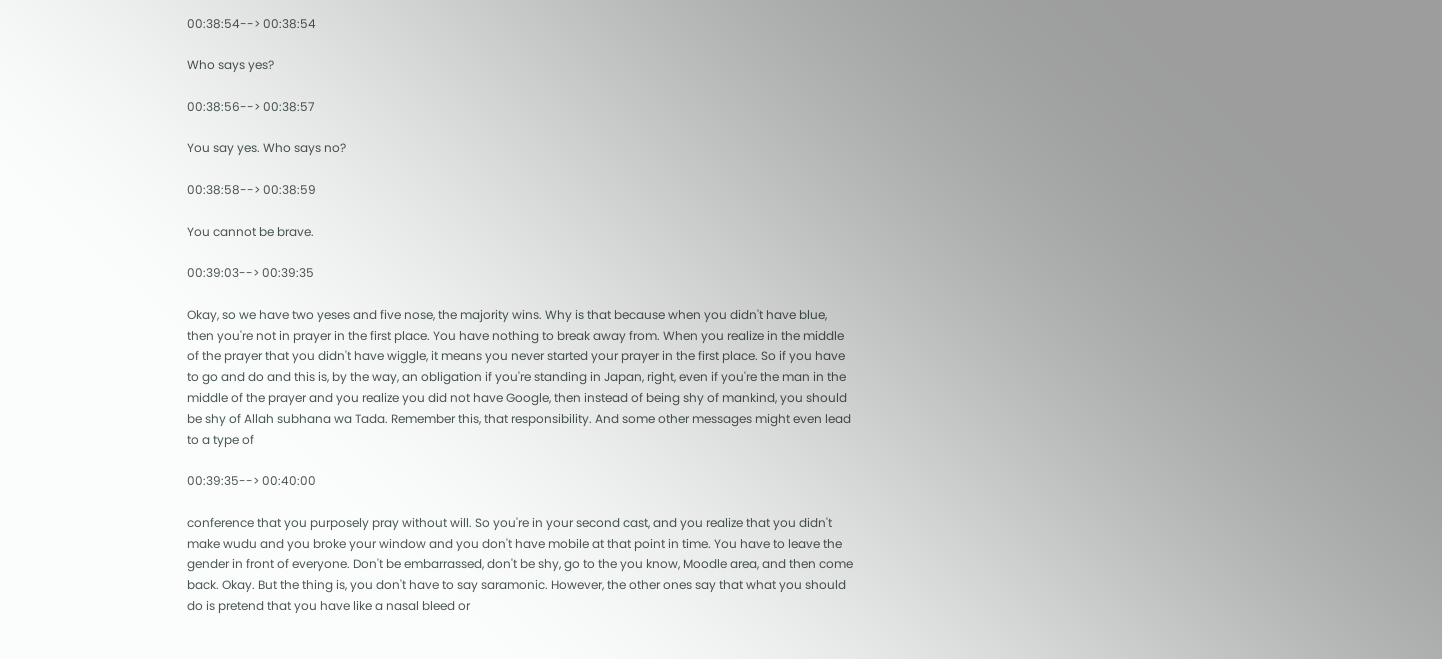00:38:54--> 00:38:54

Who says yes?

00:38:56--> 00:38:57

You say yes. Who says no?

00:38:58--> 00:38:59

You cannot be brave.

00:39:03--> 00:39:35

Okay, so we have two yeses and five nose, the majority wins. Why is that because when you didn't have blue, then you're not in prayer in the first place. You have nothing to break away from. When you realize in the middle of the prayer that you didn't have wiggle, it means you never started your prayer in the first place. So if you have to go and do and this is, by the way, an obligation if you're standing in Japan, right, even if you're the man in the middle of the prayer and you realize you did not have Google, then instead of being shy of mankind, you should be shy of Allah subhana wa Tada. Remember this, that responsibility. And some other messages might even lead to a type of

00:39:35--> 00:40:00

conference that you purposely pray without will. So you're in your second cast, and you realize that you didn't make wudu and you broke your window and you don't have mobile at that point in time. You have to leave the gender in front of everyone. Don't be embarrassed, don't be shy, go to the you know, Moodle area, and then come back. Okay. But the thing is, you don't have to say saramonic. However, the other ones say that what you should do is pretend that you have like a nasal bleed or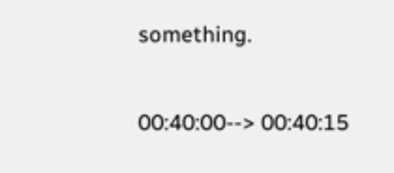something.

00:40:00--> 00:40:15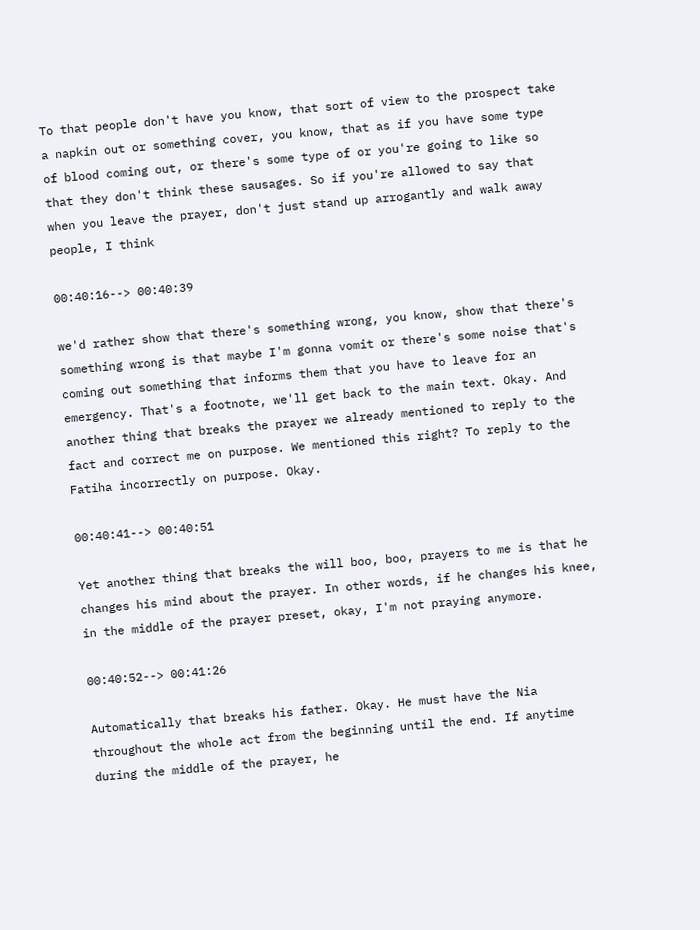To that people don't have you know, that sort of view to the prospect take a napkin out or something cover, you know, that as if you have some type of blood coming out, or there's some type of or you're going to like so that they don't think these sausages. So if you're allowed to say that when you leave the prayer, don't just stand up arrogantly and walk away people, I think

00:40:16--> 00:40:39

we'd rather show that there's something wrong, you know, show that there's something wrong is that maybe I'm gonna vomit or there's some noise that's coming out something that informs them that you have to leave for an emergency. That's a footnote, we'll get back to the main text. Okay. And another thing that breaks the prayer we already mentioned to reply to the fact and correct me on purpose. We mentioned this right? To reply to the Fatiha incorrectly on purpose. Okay.

00:40:41--> 00:40:51

Yet another thing that breaks the will boo, boo, prayers to me is that he changes his mind about the prayer. In other words, if he changes his knee, in the middle of the prayer preset, okay, I'm not praying anymore.

00:40:52--> 00:41:26

Automatically that breaks his father. Okay. He must have the Nia throughout the whole act from the beginning until the end. If anytime during the middle of the prayer, he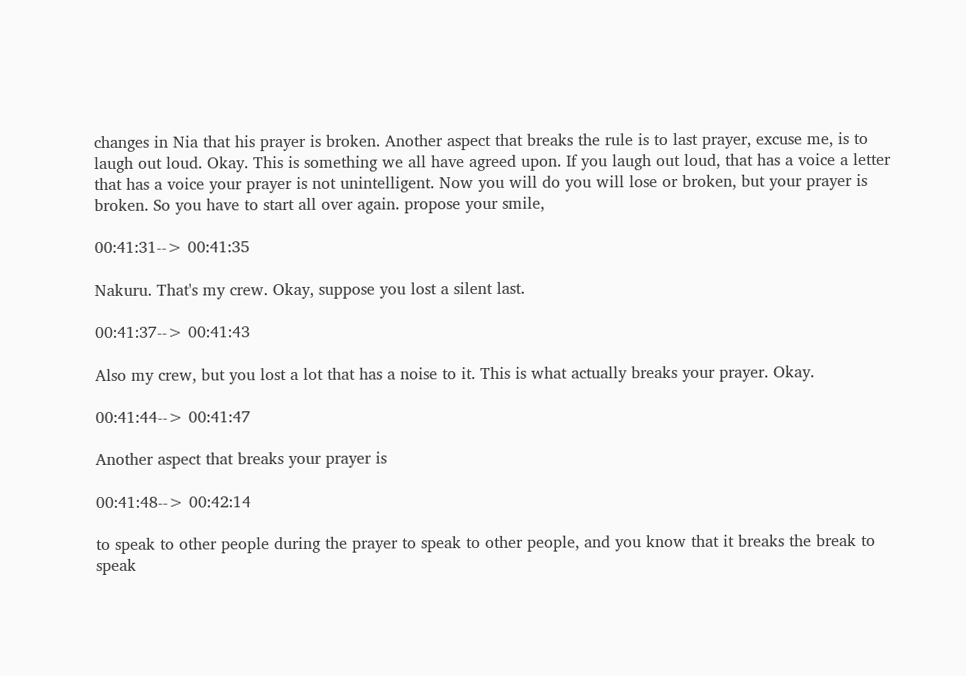changes in Nia that his prayer is broken. Another aspect that breaks the rule is to last prayer, excuse me, is to laugh out loud. Okay. This is something we all have agreed upon. If you laugh out loud, that has a voice a letter that has a voice your prayer is not unintelligent. Now you will do you will lose or broken, but your prayer is broken. So you have to start all over again. propose your smile,

00:41:31--> 00:41:35

Nakuru. That's my crew. Okay, suppose you lost a silent last.

00:41:37--> 00:41:43

Also my crew, but you lost a lot that has a noise to it. This is what actually breaks your prayer. Okay.

00:41:44--> 00:41:47

Another aspect that breaks your prayer is

00:41:48--> 00:42:14

to speak to other people during the prayer to speak to other people, and you know that it breaks the break to speak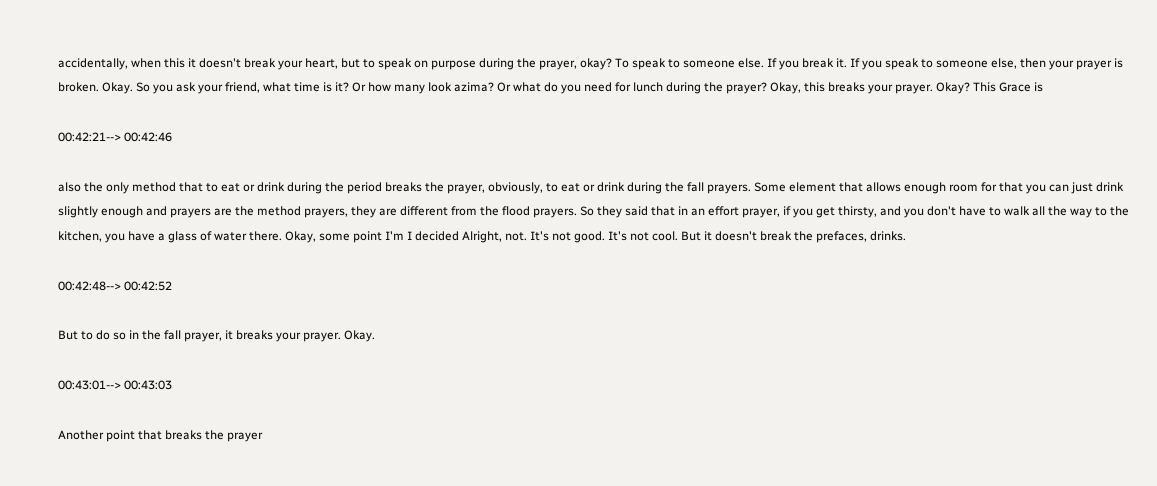accidentally, when this it doesn't break your heart, but to speak on purpose during the prayer, okay? To speak to someone else. If you break it. If you speak to someone else, then your prayer is broken. Okay. So you ask your friend, what time is it? Or how many look azima? Or what do you need for lunch during the prayer? Okay, this breaks your prayer. Okay? This Grace is

00:42:21--> 00:42:46

also the only method that to eat or drink during the period breaks the prayer, obviously, to eat or drink during the fall prayers. Some element that allows enough room for that you can just drink slightly enough and prayers are the method prayers, they are different from the flood prayers. So they said that in an effort prayer, if you get thirsty, and you don't have to walk all the way to the kitchen, you have a glass of water there. Okay, some point I'm I decided Alright, not. It's not good. It's not cool. But it doesn't break the prefaces, drinks.

00:42:48--> 00:42:52

But to do so in the fall prayer, it breaks your prayer. Okay.

00:43:01--> 00:43:03

Another point that breaks the prayer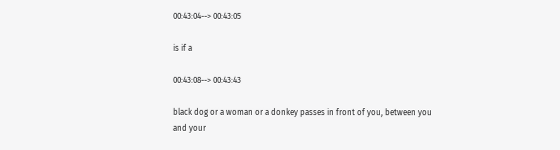00:43:04--> 00:43:05

is if a

00:43:08--> 00:43:43

black dog or a woman or a donkey passes in front of you, between you and your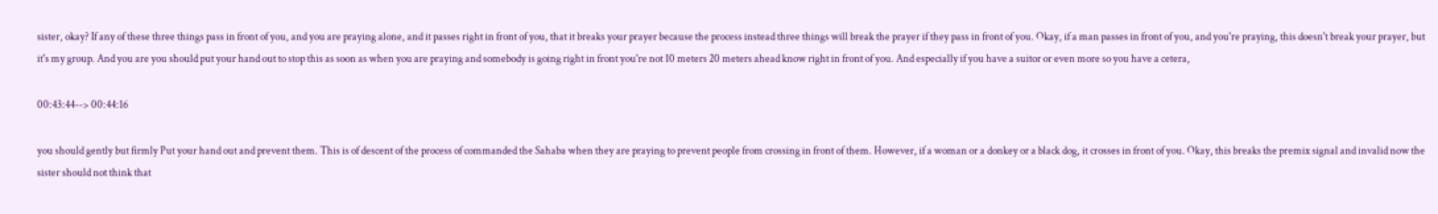sister, okay? If any of these three things pass in front of you, and you are praying alone, and it passes right in front of you, that it breaks your prayer because the process instead three things will break the prayer if they pass in front of you. Okay, if a man passes in front of you, and you're praying, this doesn't break your prayer, but it's my group. And you are you should put your hand out to stop this as soon as when you are praying and somebody is going right in front you're not 10 meters 20 meters ahead know right in front of you. And especially if you have a suitor or even more so you have a cetera,

00:43:44--> 00:44:16

you should gently but firmly Put your hand out and prevent them. This is of descent of the process of commanded the Sahaba when they are praying to prevent people from crossing in front of them. However, if a woman or a donkey or a black dog, it crosses in front of you. Okay, this breaks the premix signal and invalid now the sister should not think that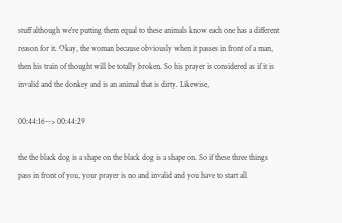stuff although we're putting them equal to these animals know each one has a different reason for it. Okay, the woman because obviously when it passes in front of a man, then his train of thought will be totally broken. So his prayer is considered as if it is invalid and the donkey and is an animal that is dirty. Likewise,

00:44:16--> 00:44:29

the the black dog is a shape on the black dog is a shape on. So if these three things pass in front of you, your prayer is no and invalid and you have to start all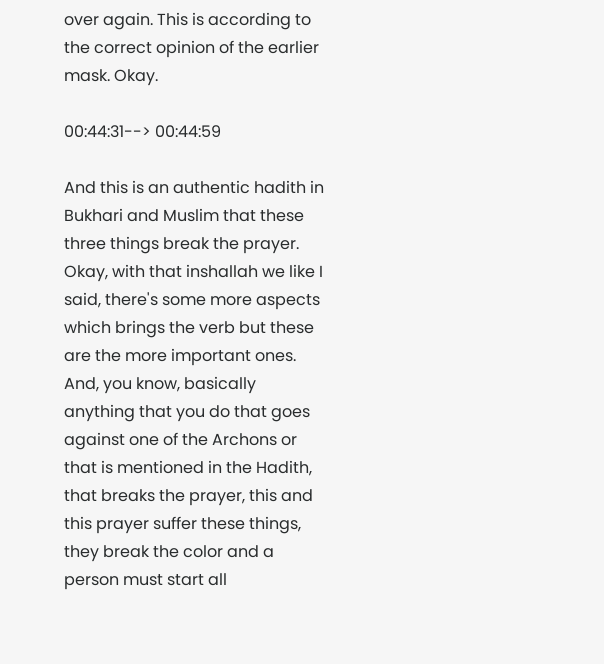over again. This is according to the correct opinion of the earlier mask. Okay.

00:44:31--> 00:44:59

And this is an authentic hadith in Bukhari and Muslim that these three things break the prayer. Okay, with that inshallah we like I said, there's some more aspects which brings the verb but these are the more important ones. And, you know, basically anything that you do that goes against one of the Archons or that is mentioned in the Hadith, that breaks the prayer, this and this prayer suffer these things, they break the color and a person must start all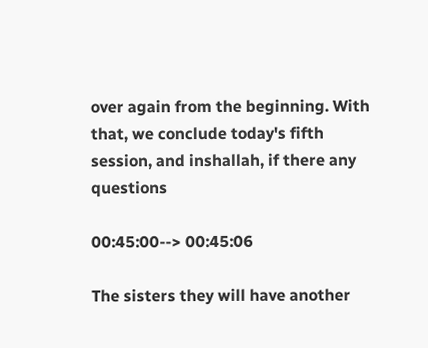over again from the beginning. With that, we conclude today's fifth session, and inshallah, if there any questions

00:45:00--> 00:45:06

The sisters they will have another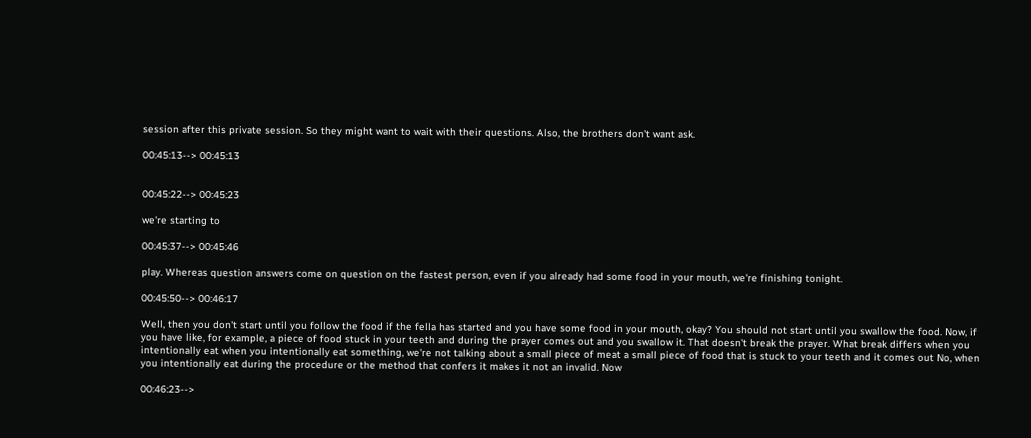session after this private session. So they might want to wait with their questions. Also, the brothers don't want ask.

00:45:13--> 00:45:13


00:45:22--> 00:45:23

we're starting to

00:45:37--> 00:45:46

play. Whereas question answers come on question on the fastest person, even if you already had some food in your mouth, we're finishing tonight.

00:45:50--> 00:46:17

Well, then you don't start until you follow the food if the fella has started and you have some food in your mouth, okay? You should not start until you swallow the food. Now, if you have like, for example, a piece of food stuck in your teeth and during the prayer comes out and you swallow it. That doesn't break the prayer. What break differs when you intentionally eat when you intentionally eat something, we're not talking about a small piece of meat a small piece of food that is stuck to your teeth and it comes out No, when you intentionally eat during the procedure or the method that confers it makes it not an invalid. Now

00:46:23-->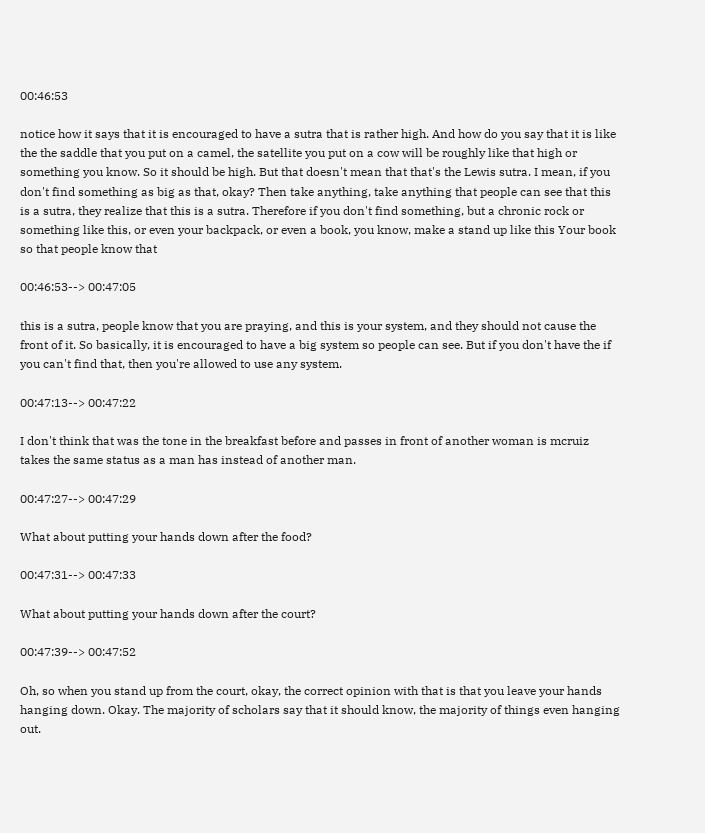00:46:53

notice how it says that it is encouraged to have a sutra that is rather high. And how do you say that it is like the the saddle that you put on a camel, the satellite you put on a cow will be roughly like that high or something you know. So it should be high. But that doesn't mean that that's the Lewis sutra. I mean, if you don't find something as big as that, okay? Then take anything, take anything that people can see that this is a sutra, they realize that this is a sutra. Therefore if you don't find something, but a chronic rock or something like this, or even your backpack, or even a book, you know, make a stand up like this Your book so that people know that

00:46:53--> 00:47:05

this is a sutra, people know that you are praying, and this is your system, and they should not cause the front of it. So basically, it is encouraged to have a big system so people can see. But if you don't have the if you can't find that, then you're allowed to use any system.

00:47:13--> 00:47:22

I don't think that was the tone in the breakfast before and passes in front of another woman is mcruiz takes the same status as a man has instead of another man.

00:47:27--> 00:47:29

What about putting your hands down after the food?

00:47:31--> 00:47:33

What about putting your hands down after the court?

00:47:39--> 00:47:52

Oh, so when you stand up from the court, okay, the correct opinion with that is that you leave your hands hanging down. Okay. The majority of scholars say that it should know, the majority of things even hanging out.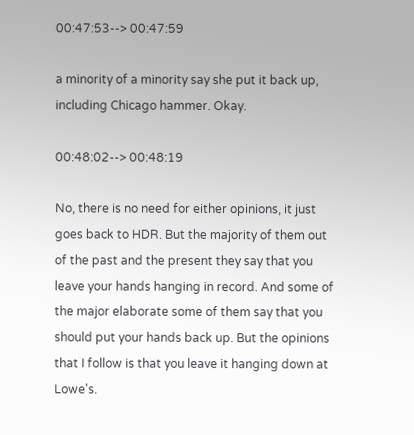00:47:53--> 00:47:59

a minority of a minority say she put it back up, including Chicago hammer. Okay.

00:48:02--> 00:48:19

No, there is no need for either opinions, it just goes back to HDR. But the majority of them out of the past and the present they say that you leave your hands hanging in record. And some of the major elaborate some of them say that you should put your hands back up. But the opinions that I follow is that you leave it hanging down at Lowe's.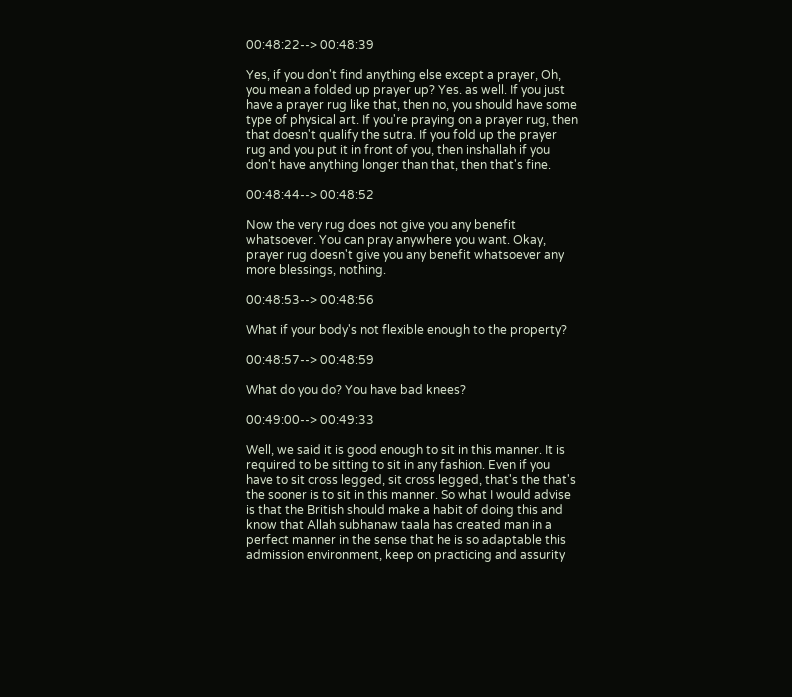00:48:22--> 00:48:39

Yes, if you don't find anything else except a prayer, Oh, you mean a folded up prayer up? Yes. as well. If you just have a prayer rug like that, then no, you should have some type of physical art. If you're praying on a prayer rug, then that doesn't qualify the sutra. If you fold up the prayer rug and you put it in front of you, then inshallah if you don't have anything longer than that, then that's fine.

00:48:44--> 00:48:52

Now the very rug does not give you any benefit whatsoever. You can pray anywhere you want. Okay, prayer rug doesn't give you any benefit whatsoever any more blessings, nothing.

00:48:53--> 00:48:56

What if your body's not flexible enough to the property?

00:48:57--> 00:48:59

What do you do? You have bad knees?

00:49:00--> 00:49:33

Well, we said it is good enough to sit in this manner. It is required to be sitting to sit in any fashion. Even if you have to sit cross legged, sit cross legged, that's the that's the sooner is to sit in this manner. So what I would advise is that the British should make a habit of doing this and know that Allah subhanaw taala has created man in a perfect manner in the sense that he is so adaptable this admission environment, keep on practicing and assurity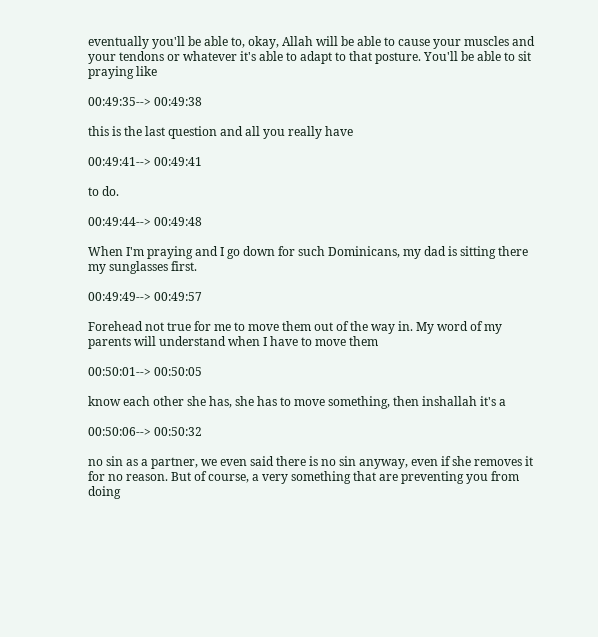eventually you'll be able to, okay, Allah will be able to cause your muscles and your tendons or whatever it's able to adapt to that posture. You'll be able to sit praying like

00:49:35--> 00:49:38

this is the last question and all you really have

00:49:41--> 00:49:41

to do.

00:49:44--> 00:49:48

When I'm praying and I go down for such Dominicans, my dad is sitting there my sunglasses first.

00:49:49--> 00:49:57

Forehead not true for me to move them out of the way in. My word of my parents will understand when I have to move them

00:50:01--> 00:50:05

know each other she has, she has to move something, then inshallah it's a

00:50:06--> 00:50:32

no sin as a partner, we even said there is no sin anyway, even if she removes it for no reason. But of course, a very something that are preventing you from doing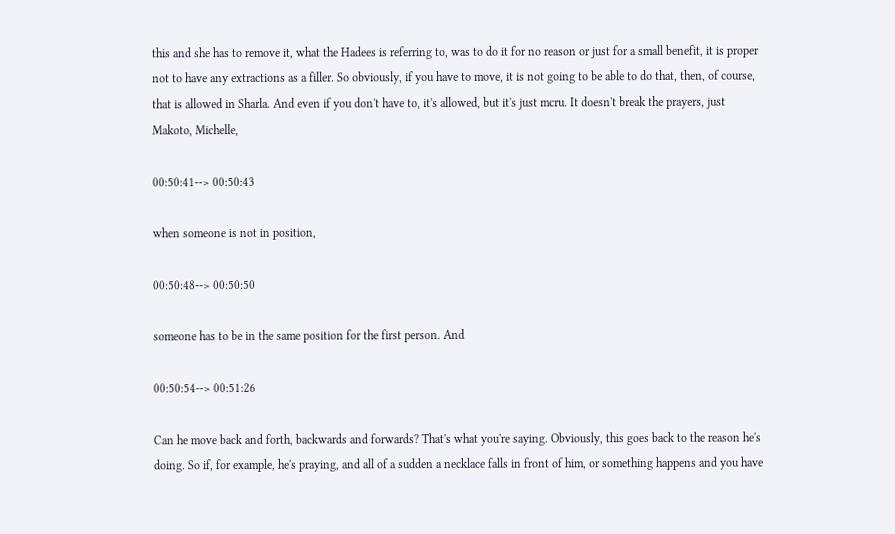this and she has to remove it, what the Hadees is referring to, was to do it for no reason or just for a small benefit, it is proper not to have any extractions as a filler. So obviously, if you have to move, it is not going to be able to do that, then, of course, that is allowed in Sharla. And even if you don't have to, it's allowed, but it's just mcru. It doesn't break the prayers, just Makoto, Michelle,

00:50:41--> 00:50:43

when someone is not in position,

00:50:48--> 00:50:50

someone has to be in the same position for the first person. And

00:50:54--> 00:51:26

Can he move back and forth, backwards and forwards? That's what you're saying. Obviously, this goes back to the reason he's doing. So if, for example, he's praying, and all of a sudden a necklace falls in front of him, or something happens and you have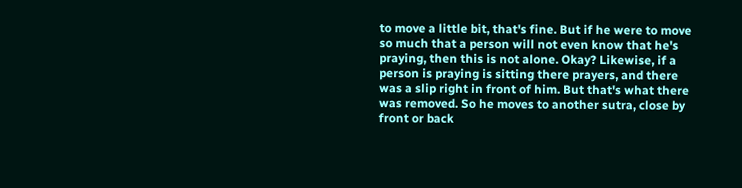to move a little bit, that's fine. But if he were to move so much that a person will not even know that he's praying, then this is not alone. Okay? Likewise, if a person is praying is sitting there prayers, and there was a slip right in front of him. But that's what there was removed. So he moves to another sutra, close by front or back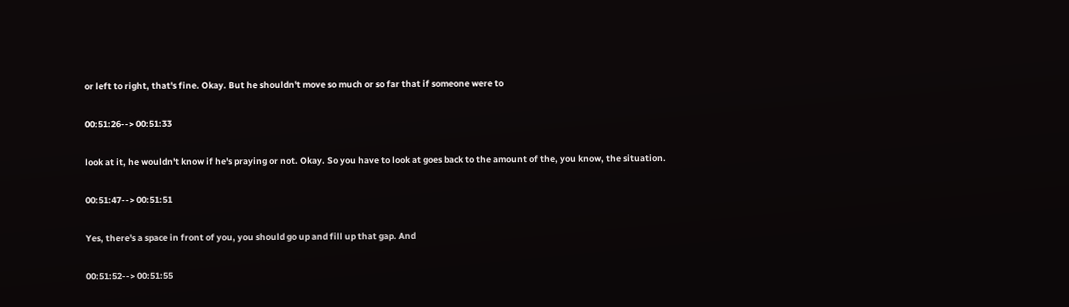or left to right, that's fine. Okay. But he shouldn't move so much or so far that if someone were to

00:51:26--> 00:51:33

look at it, he wouldn't know if he's praying or not. Okay. So you have to look at goes back to the amount of the, you know, the situation.

00:51:47--> 00:51:51

Yes, there's a space in front of you, you should go up and fill up that gap. And

00:51:52--> 00:51:55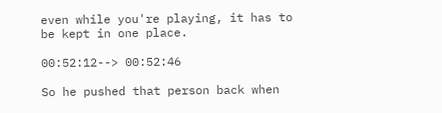even while you're playing, it has to be kept in one place.

00:52:12--> 00:52:46

So he pushed that person back when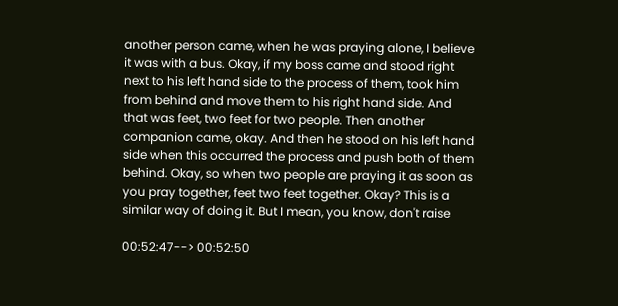another person came, when he was praying alone, I believe it was with a bus. Okay, if my boss came and stood right next to his left hand side to the process of them, took him from behind and move them to his right hand side. And that was feet, two feet for two people. Then another companion came, okay. And then he stood on his left hand side when this occurred the process and push both of them behind. Okay, so when two people are praying it as soon as you pray together, feet two feet together. Okay? This is a similar way of doing it. But I mean, you know, don't raise

00:52:47--> 00:52:50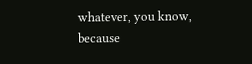whatever, you know, because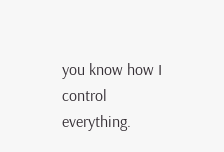you know how I control everything.